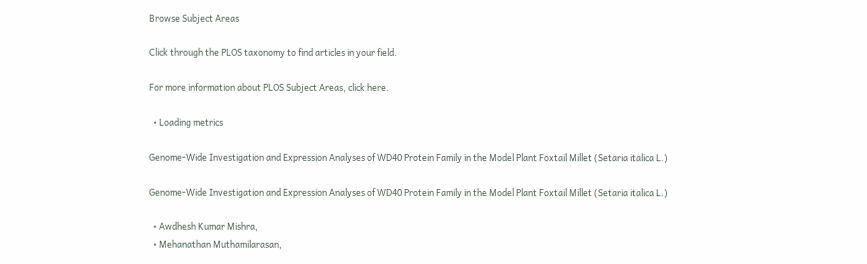Browse Subject Areas

Click through the PLOS taxonomy to find articles in your field.

For more information about PLOS Subject Areas, click here.

  • Loading metrics

Genome-Wide Investigation and Expression Analyses of WD40 Protein Family in the Model Plant Foxtail Millet (Setaria italica L.)

Genome-Wide Investigation and Expression Analyses of WD40 Protein Family in the Model Plant Foxtail Millet (Setaria italica L.)

  • Awdhesh Kumar Mishra,
  • Mehanathan Muthamilarasan,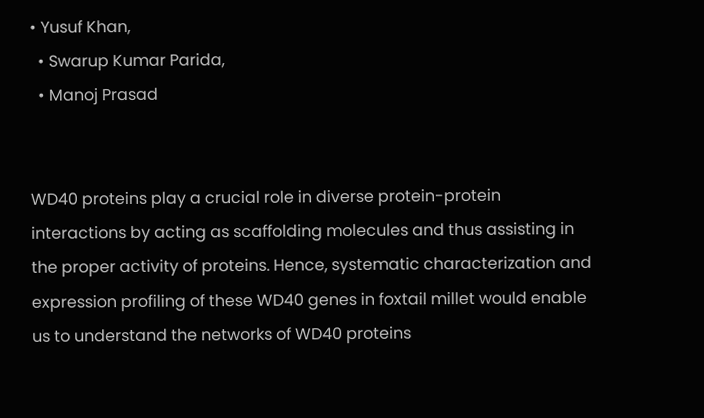• Yusuf Khan,
  • Swarup Kumar Parida,
  • Manoj Prasad


WD40 proteins play a crucial role in diverse protein-protein interactions by acting as scaffolding molecules and thus assisting in the proper activity of proteins. Hence, systematic characterization and expression profiling of these WD40 genes in foxtail millet would enable us to understand the networks of WD40 proteins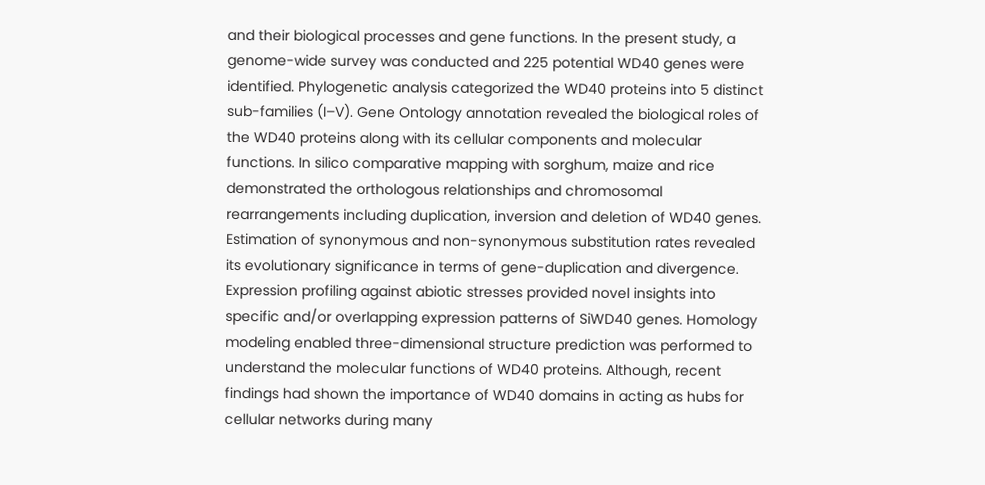and their biological processes and gene functions. In the present study, a genome-wide survey was conducted and 225 potential WD40 genes were identified. Phylogenetic analysis categorized the WD40 proteins into 5 distinct sub-families (I–V). Gene Ontology annotation revealed the biological roles of the WD40 proteins along with its cellular components and molecular functions. In silico comparative mapping with sorghum, maize and rice demonstrated the orthologous relationships and chromosomal rearrangements including duplication, inversion and deletion of WD40 genes. Estimation of synonymous and non-synonymous substitution rates revealed its evolutionary significance in terms of gene-duplication and divergence. Expression profiling against abiotic stresses provided novel insights into specific and/or overlapping expression patterns of SiWD40 genes. Homology modeling enabled three-dimensional structure prediction was performed to understand the molecular functions of WD40 proteins. Although, recent findings had shown the importance of WD40 domains in acting as hubs for cellular networks during many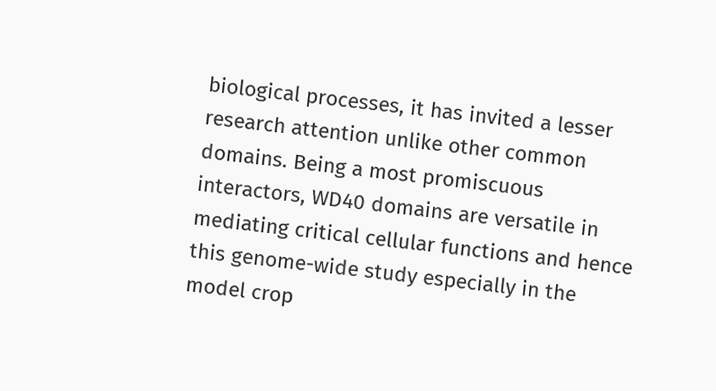biological processes, it has invited a lesser research attention unlike other common domains. Being a most promiscuous interactors, WD40 domains are versatile in mediating critical cellular functions and hence this genome-wide study especially in the model crop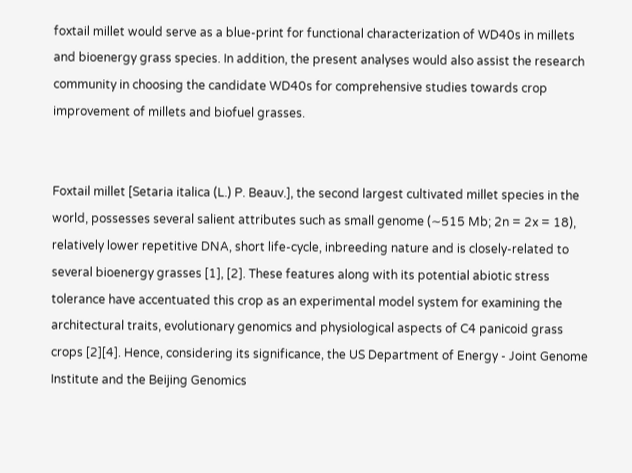foxtail millet would serve as a blue-print for functional characterization of WD40s in millets and bioenergy grass species. In addition, the present analyses would also assist the research community in choosing the candidate WD40s for comprehensive studies towards crop improvement of millets and biofuel grasses.


Foxtail millet [Setaria italica (L.) P. Beauv.], the second largest cultivated millet species in the world, possesses several salient attributes such as small genome (∼515 Mb; 2n = 2x = 18), relatively lower repetitive DNA, short life-cycle, inbreeding nature and is closely-related to several bioenergy grasses [1], [2]. These features along with its potential abiotic stress tolerance have accentuated this crop as an experimental model system for examining the architectural traits, evolutionary genomics and physiological aspects of C4 panicoid grass crops [2][4]. Hence, considering its significance, the US Department of Energy - Joint Genome Institute and the Beijing Genomics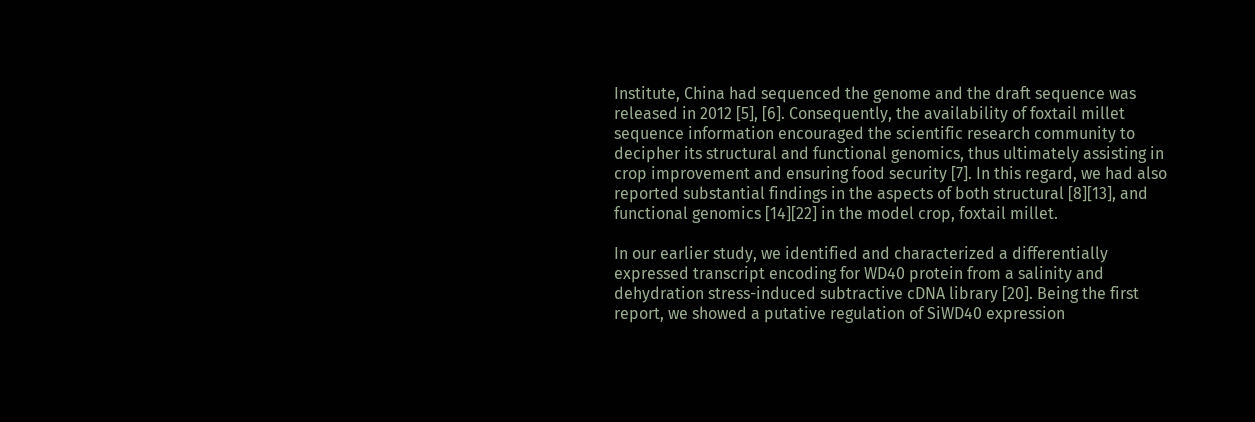Institute, China had sequenced the genome and the draft sequence was released in 2012 [5], [6]. Consequently, the availability of foxtail millet sequence information encouraged the scientific research community to decipher its structural and functional genomics, thus ultimately assisting in crop improvement and ensuring food security [7]. In this regard, we had also reported substantial findings in the aspects of both structural [8][13], and functional genomics [14][22] in the model crop, foxtail millet.

In our earlier study, we identified and characterized a differentially expressed transcript encoding for WD40 protein from a salinity and dehydration stress-induced subtractive cDNA library [20]. Being the first report, we showed a putative regulation of SiWD40 expression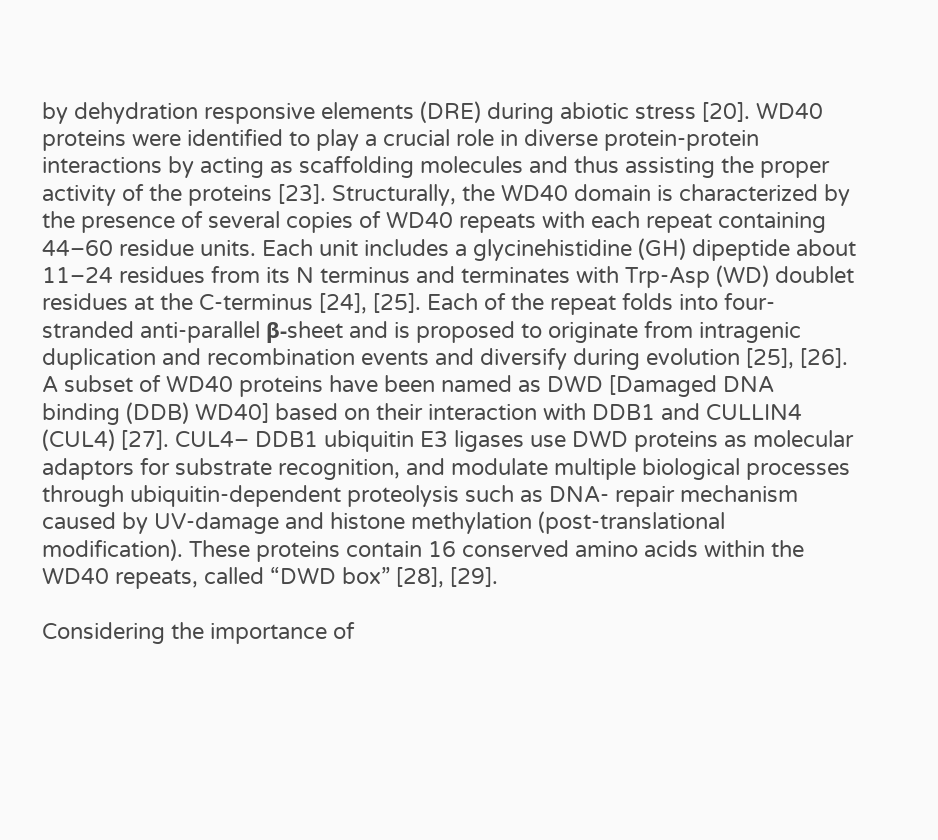by dehydration responsive elements (DRE) during abiotic stress [20]. WD40 proteins were identified to play a crucial role in diverse protein-protein interactions by acting as scaffolding molecules and thus assisting the proper activity of the proteins [23]. Structurally, the WD40 domain is characterized by the presence of several copies of WD40 repeats with each repeat containing 44–60 residue units. Each unit includes a glycinehistidine (GH) dipeptide about 11–24 residues from its N terminus and terminates with Trp-Asp (WD) doublet residues at the C-terminus [24], [25]. Each of the repeat folds into four-stranded anti-parallel β-sheet and is proposed to originate from intragenic duplication and recombination events and diversify during evolution [25], [26]. A subset of WD40 proteins have been named as DWD [Damaged DNA binding (DDB) WD40] based on their interaction with DDB1 and CULLIN4 (CUL4) [27]. CUL4– DDB1 ubiquitin E3 ligases use DWD proteins as molecular adaptors for substrate recognition, and modulate multiple biological processes through ubiquitin-dependent proteolysis such as DNA- repair mechanism caused by UV-damage and histone methylation (post-translational modification). These proteins contain 16 conserved amino acids within the WD40 repeats, called “DWD box” [28], [29].

Considering the importance of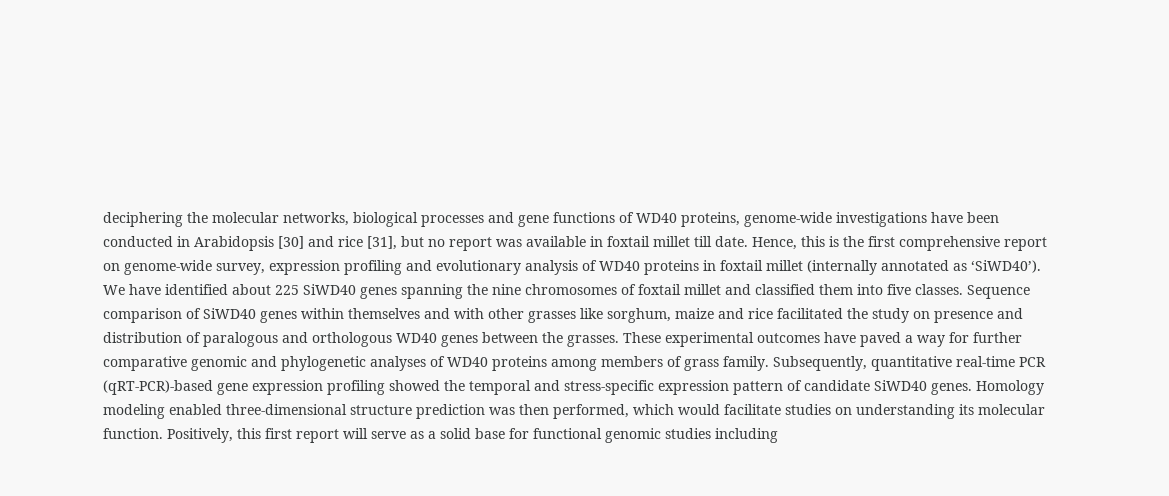deciphering the molecular networks, biological processes and gene functions of WD40 proteins, genome-wide investigations have been conducted in Arabidopsis [30] and rice [31], but no report was available in foxtail millet till date. Hence, this is the first comprehensive report on genome-wide survey, expression profiling and evolutionary analysis of WD40 proteins in foxtail millet (internally annotated as ‘SiWD40’). We have identified about 225 SiWD40 genes spanning the nine chromosomes of foxtail millet and classified them into five classes. Sequence comparison of SiWD40 genes within themselves and with other grasses like sorghum, maize and rice facilitated the study on presence and distribution of paralogous and orthologous WD40 genes between the grasses. These experimental outcomes have paved a way for further comparative genomic and phylogenetic analyses of WD40 proteins among members of grass family. Subsequently, quantitative real-time PCR (qRT-PCR)-based gene expression profiling showed the temporal and stress-specific expression pattern of candidate SiWD40 genes. Homology modeling enabled three-dimensional structure prediction was then performed, which would facilitate studies on understanding its molecular function. Positively, this first report will serve as a solid base for functional genomic studies including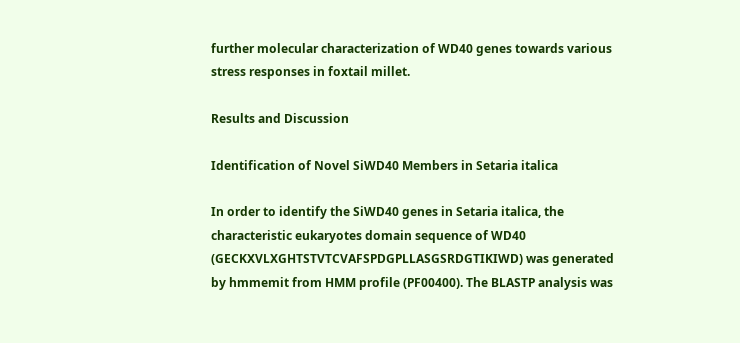further molecular characterization of WD40 genes towards various stress responses in foxtail millet.

Results and Discussion

Identification of Novel SiWD40 Members in Setaria italica

In order to identify the SiWD40 genes in Setaria italica, the characteristic eukaryotes domain sequence of WD40 (GECKXVLXGHTSTVTCVAFSPDGPLLASGSRDGTIKIWD) was generated by hmmemit from HMM profile (PF00400). The BLASTP analysis was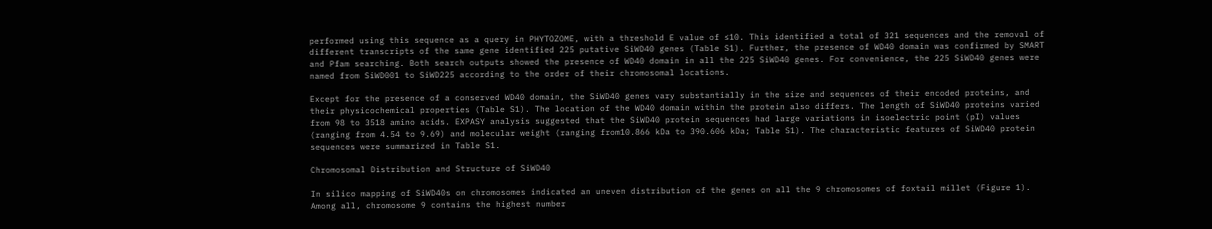performed using this sequence as a query in PHYTOZOME, with a threshold E value of ≤10. This identified a total of 321 sequences and the removal of different transcripts of the same gene identified 225 putative SiWD40 genes (Table S1). Further, the presence of WD40 domain was confirmed by SMART and Pfam searching. Both search outputs showed the presence of WD40 domain in all the 225 SiWD40 genes. For convenience, the 225 SiWD40 genes were named from SiWD001 to SiWD225 according to the order of their chromosomal locations.

Except for the presence of a conserved WD40 domain, the SiWD40 genes vary substantially in the size and sequences of their encoded proteins, and their physicochemical properties (Table S1). The location of the WD40 domain within the protein also differs. The length of SiWD40 proteins varied from 98 to 3518 amino acids. EXPASY analysis suggested that the SiWD40 protein sequences had large variations in isoelectric point (pI) values (ranging from 4.54 to 9.69) and molecular weight (ranging from10.866 kDa to 390.606 kDa; Table S1). The characteristic features of SiWD40 protein sequences were summarized in Table S1.

Chromosomal Distribution and Structure of SiWD40

In silico mapping of SiWD40s on chromosomes indicated an uneven distribution of the genes on all the 9 chromosomes of foxtail millet (Figure 1). Among all, chromosome 9 contains the highest number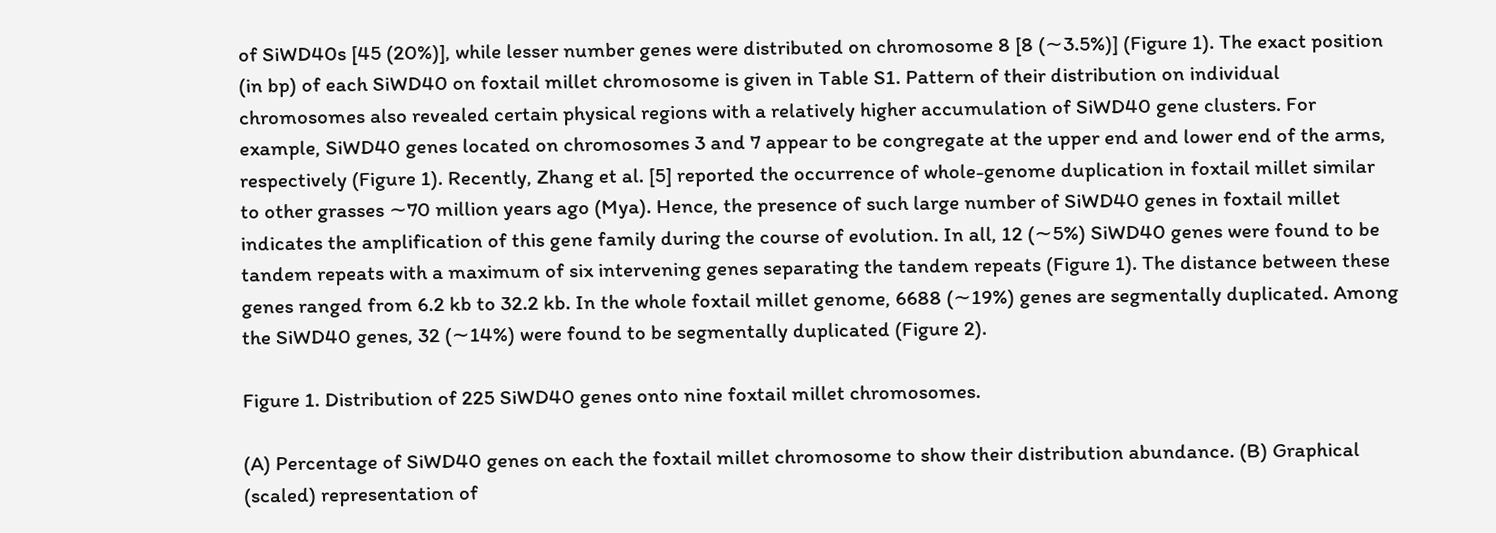of SiWD40s [45 (20%)], while lesser number genes were distributed on chromosome 8 [8 (∼3.5%)] (Figure 1). The exact position (in bp) of each SiWD40 on foxtail millet chromosome is given in Table S1. Pattern of their distribution on individual chromosomes also revealed certain physical regions with a relatively higher accumulation of SiWD40 gene clusters. For example, SiWD40 genes located on chromosomes 3 and 7 appear to be congregate at the upper end and lower end of the arms, respectively (Figure 1). Recently, Zhang et al. [5] reported the occurrence of whole-genome duplication in foxtail millet similar to other grasses ∼70 million years ago (Mya). Hence, the presence of such large number of SiWD40 genes in foxtail millet indicates the amplification of this gene family during the course of evolution. In all, 12 (∼5%) SiWD40 genes were found to be tandem repeats with a maximum of six intervening genes separating the tandem repeats (Figure 1). The distance between these genes ranged from 6.2 kb to 32.2 kb. In the whole foxtail millet genome, 6688 (∼19%) genes are segmentally duplicated. Among the SiWD40 genes, 32 (∼14%) were found to be segmentally duplicated (Figure 2).

Figure 1. Distribution of 225 SiWD40 genes onto nine foxtail millet chromosomes.

(A) Percentage of SiWD40 genes on each the foxtail millet chromosome to show their distribution abundance. (B) Graphical (scaled) representation of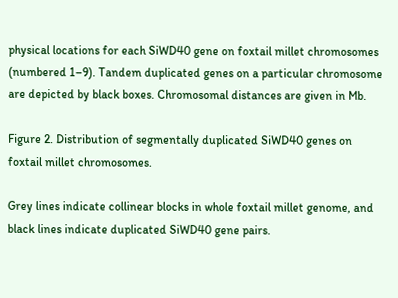physical locations for each SiWD40 gene on foxtail millet chromosomes (numbered 1–9). Tandem duplicated genes on a particular chromosome are depicted by black boxes. Chromosomal distances are given in Mb.

Figure 2. Distribution of segmentally duplicated SiWD40 genes on foxtail millet chromosomes.

Grey lines indicate collinear blocks in whole foxtail millet genome, and black lines indicate duplicated SiWD40 gene pairs.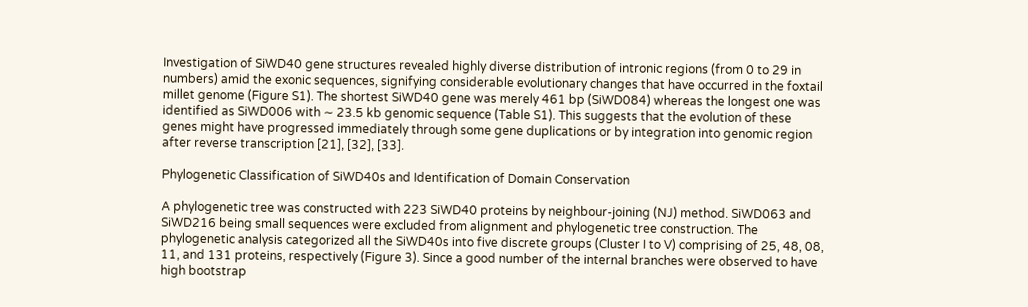Investigation of SiWD40 gene structures revealed highly diverse distribution of intronic regions (from 0 to 29 in numbers) amid the exonic sequences, signifying considerable evolutionary changes that have occurred in the foxtail millet genome (Figure S1). The shortest SiWD40 gene was merely 461 bp (SiWD084) whereas the longest one was identified as SiWD006 with ∼ 23.5 kb genomic sequence (Table S1). This suggests that the evolution of these genes might have progressed immediately through some gene duplications or by integration into genomic region after reverse transcription [21], [32], [33].

Phylogenetic Classification of SiWD40s and Identification of Domain Conservation

A phylogenetic tree was constructed with 223 SiWD40 proteins by neighbour-joining (NJ) method. SiWD063 and SiWD216 being small sequences were excluded from alignment and phylogenetic tree construction. The phylogenetic analysis categorized all the SiWD40s into five discrete groups (Cluster I to V) comprising of 25, 48, 08, 11, and 131 proteins, respectively (Figure 3). Since a good number of the internal branches were observed to have high bootstrap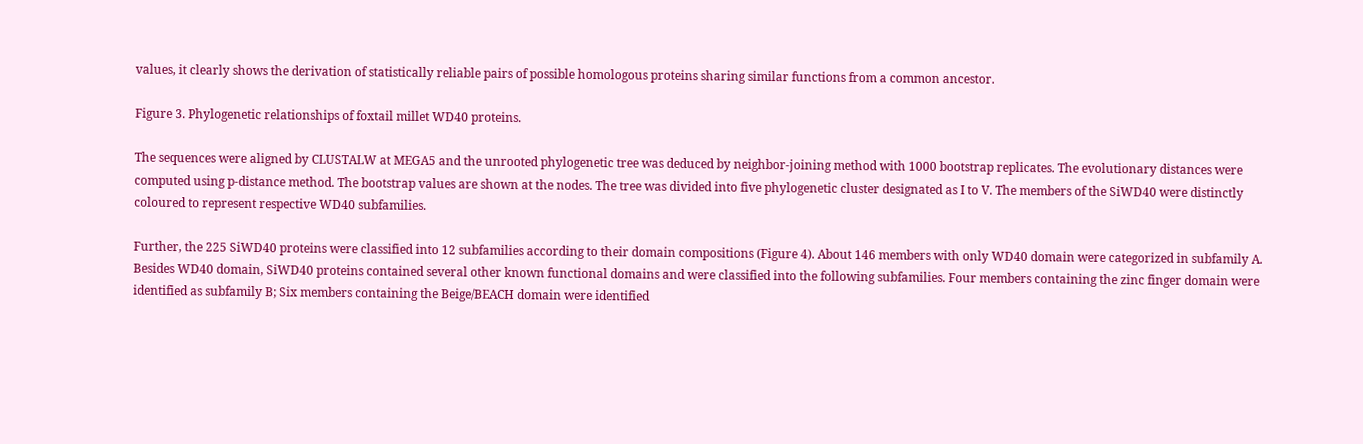values, it clearly shows the derivation of statistically reliable pairs of possible homologous proteins sharing similar functions from a common ancestor.

Figure 3. Phylogenetic relationships of foxtail millet WD40 proteins.

The sequences were aligned by CLUSTALW at MEGA5 and the unrooted phylogenetic tree was deduced by neighbor-joining method with 1000 bootstrap replicates. The evolutionary distances were computed using p-distance method. The bootstrap values are shown at the nodes. The tree was divided into five phylogenetic cluster designated as I to V. The members of the SiWD40 were distinctly coloured to represent respective WD40 subfamilies.

Further, the 225 SiWD40 proteins were classified into 12 subfamilies according to their domain compositions (Figure 4). About 146 members with only WD40 domain were categorized in subfamily A. Besides WD40 domain, SiWD40 proteins contained several other known functional domains and were classified into the following subfamilies. Four members containing the zinc finger domain were identified as subfamily B; Six members containing the Beige/BEACH domain were identified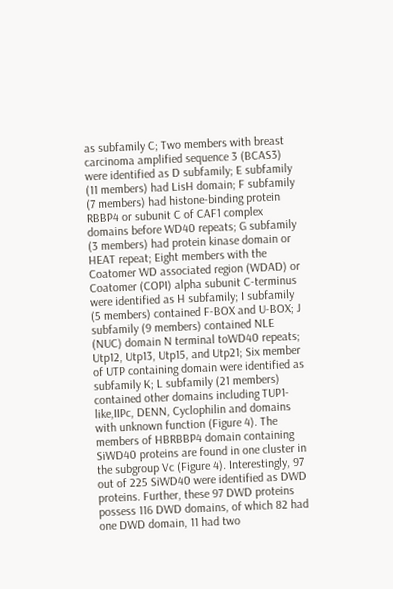as subfamily C; Two members with breast carcinoma amplified sequence 3 (BCAS3) were identified as D subfamily; E subfamily (11 members) had LisH domain; F subfamily (7 members) had histone-binding protein RBBP4 or subunit C of CAF1 complex domains before WD40 repeats; G subfamily (3 members) had protein kinase domain or HEAT repeat; Eight members with the Coatomer WD associated region (WDAD) or Coatomer (COPI) alpha subunit C-terminus were identified as H subfamily; I subfamily (5 members) contained F-BOX and U-BOX; J subfamily (9 members) contained NLE (NUC) domain N terminal toWD40 repeats; Utp12, Utp13, Utp15, and Utp21; Six member of UTP containing domain were identified as subfamily K; L subfamily (21 members) contained other domains including TUP1-like,IIPc, DENN, Cyclophilin and domains with unknown function (Figure 4). The members of HBRBBP4 domain containing SiWD40 proteins are found in one cluster in the subgroup Vc (Figure 4). Interestingly, 97 out of 225 SiWD40 were identified as DWD proteins. Further, these 97 DWD proteins possess 116 DWD domains, of which 82 had one DWD domain, 11 had two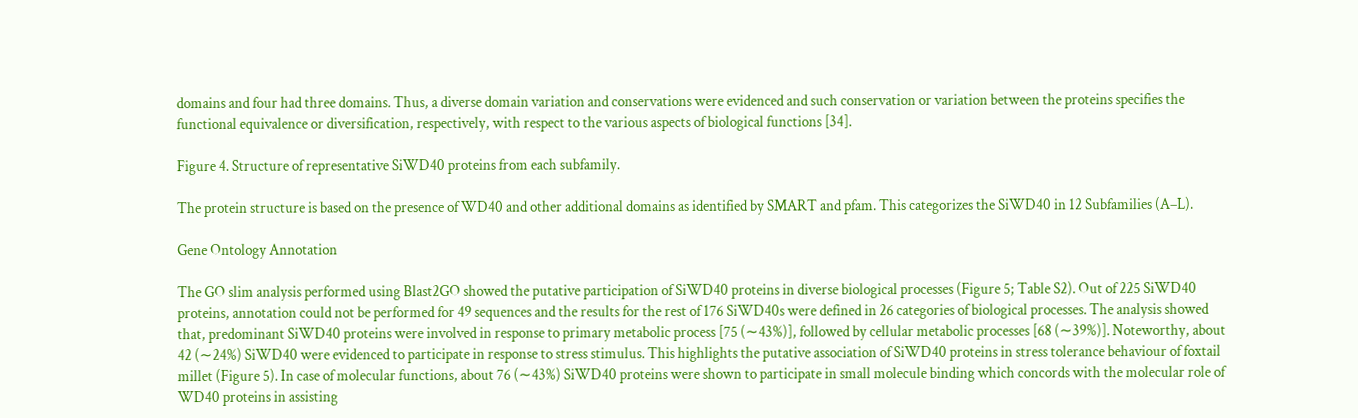domains and four had three domains. Thus, a diverse domain variation and conservations were evidenced and such conservation or variation between the proteins specifies the functional equivalence or diversification, respectively, with respect to the various aspects of biological functions [34].

Figure 4. Structure of representative SiWD40 proteins from each subfamily.

The protein structure is based on the presence of WD40 and other additional domains as identified by SMART and pfam. This categorizes the SiWD40 in 12 Subfamilies (A–L).

Gene Ontology Annotation

The GO slim analysis performed using Blast2GO showed the putative participation of SiWD40 proteins in diverse biological processes (Figure 5; Table S2). Out of 225 SiWD40 proteins, annotation could not be performed for 49 sequences and the results for the rest of 176 SiWD40s were defined in 26 categories of biological processes. The analysis showed that, predominant SiWD40 proteins were involved in response to primary metabolic process [75 (∼43%)], followed by cellular metabolic processes [68 (∼39%)]. Noteworthy, about 42 (∼24%) SiWD40 were evidenced to participate in response to stress stimulus. This highlights the putative association of SiWD40 proteins in stress tolerance behaviour of foxtail millet (Figure 5). In case of molecular functions, about 76 (∼43%) SiWD40 proteins were shown to participate in small molecule binding which concords with the molecular role of WD40 proteins in assisting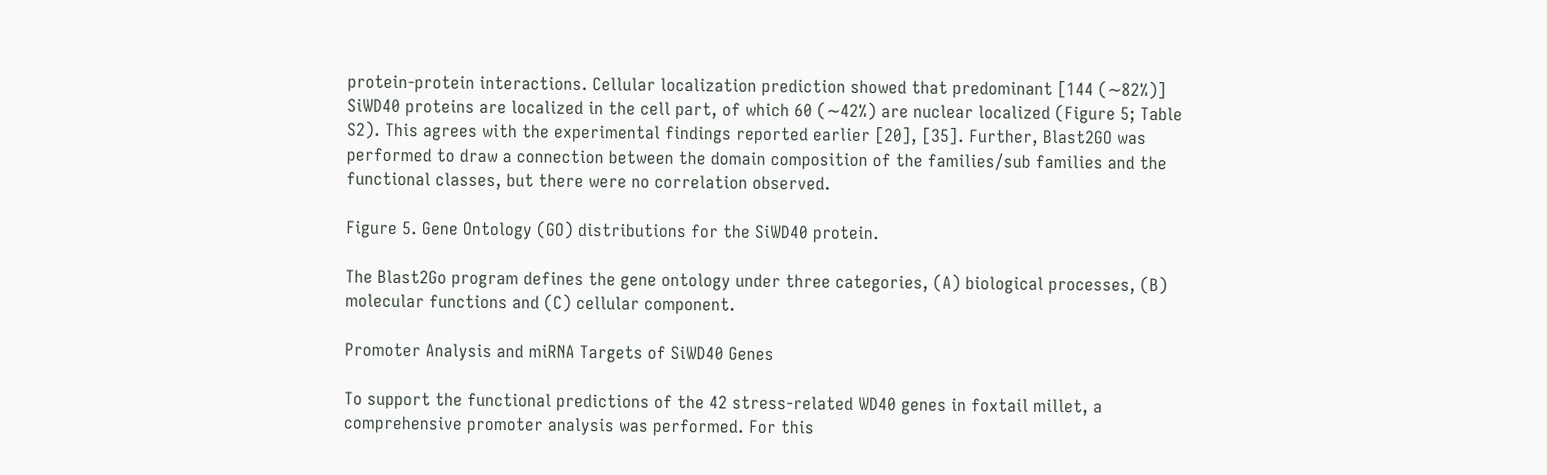protein-protein interactions. Cellular localization prediction showed that predominant [144 (∼82%)] SiWD40 proteins are localized in the cell part, of which 60 (∼42%) are nuclear localized (Figure 5; Table S2). This agrees with the experimental findings reported earlier [20], [35]. Further, Blast2GO was performed to draw a connection between the domain composition of the families/sub families and the functional classes, but there were no correlation observed.

Figure 5. Gene Ontology (GO) distributions for the SiWD40 protein.

The Blast2Go program defines the gene ontology under three categories, (A) biological processes, (B) molecular functions and (C) cellular component.

Promoter Analysis and miRNA Targets of SiWD40 Genes

To support the functional predictions of the 42 stress-related WD40 genes in foxtail millet, a comprehensive promoter analysis was performed. For this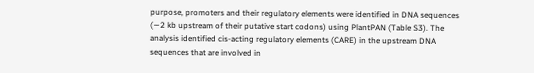purpose, promoters and their regulatory elements were identified in DNA sequences (∼2 kb upstream of their putative start codons) using PlantPAN (Table S3). The analysis identified cis-acting regulatory elements (CARE) in the upstream DNA sequences that are involved in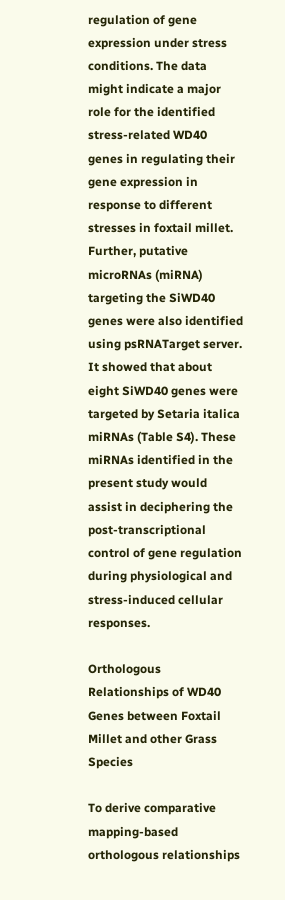regulation of gene expression under stress conditions. The data might indicate a major role for the identified stress-related WD40 genes in regulating their gene expression in response to different stresses in foxtail millet. Further, putative microRNAs (miRNA) targeting the SiWD40 genes were also identified using psRNATarget server. It showed that about eight SiWD40 genes were targeted by Setaria italica miRNAs (Table S4). These miRNAs identified in the present study would assist in deciphering the post-transcriptional control of gene regulation during physiological and stress-induced cellular responses.

Orthologous Relationships of WD40 Genes between Foxtail Millet and other Grass Species

To derive comparative mapping-based orthologous relationships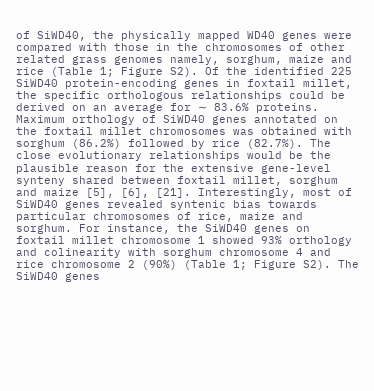of SiWD40, the physically mapped WD40 genes were compared with those in the chromosomes of other related grass genomes namely, sorghum, maize and rice (Table 1; Figure S2). Of the identified 225 SiWD40 protein-encoding genes in foxtail millet, the specific orthologous relationships could be derived on an average for ∼ 83.6% proteins. Maximum orthology of SiWD40 genes annotated on the foxtail millet chromosomes was obtained with sorghum (86.2%) followed by rice (82.7%). The close evolutionary relationships would be the plausible reason for the extensive gene-level synteny shared between foxtail millet, sorghum and maize [5], [6], [21]. Interestingly, most of SiWD40 genes revealed syntenic bias towards particular chromosomes of rice, maize and sorghum. For instance, the SiWD40 genes on foxtail millet chromosome 1 showed 93% orthology and colinearity with sorghum chromosome 4 and rice chromosome 2 (90%) (Table 1; Figure S2). The SiWD40 genes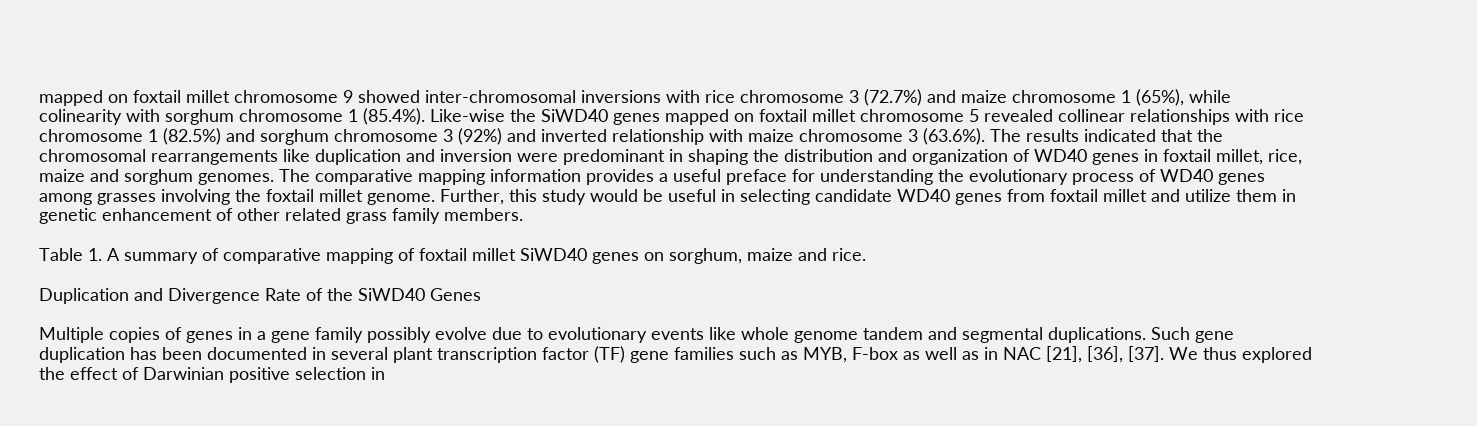mapped on foxtail millet chromosome 9 showed inter-chromosomal inversions with rice chromosome 3 (72.7%) and maize chromosome 1 (65%), while colinearity with sorghum chromosome 1 (85.4%). Like-wise the SiWD40 genes mapped on foxtail millet chromosome 5 revealed collinear relationships with rice chromosome 1 (82.5%) and sorghum chromosome 3 (92%) and inverted relationship with maize chromosome 3 (63.6%). The results indicated that the chromosomal rearrangements like duplication and inversion were predominant in shaping the distribution and organization of WD40 genes in foxtail millet, rice, maize and sorghum genomes. The comparative mapping information provides a useful preface for understanding the evolutionary process of WD40 genes among grasses involving the foxtail millet genome. Further, this study would be useful in selecting candidate WD40 genes from foxtail millet and utilize them in genetic enhancement of other related grass family members.

Table 1. A summary of comparative mapping of foxtail millet SiWD40 genes on sorghum, maize and rice.

Duplication and Divergence Rate of the SiWD40 Genes

Multiple copies of genes in a gene family possibly evolve due to evolutionary events like whole genome tandem and segmental duplications. Such gene duplication has been documented in several plant transcription factor (TF) gene families such as MYB, F-box as well as in NAC [21], [36], [37]. We thus explored the effect of Darwinian positive selection in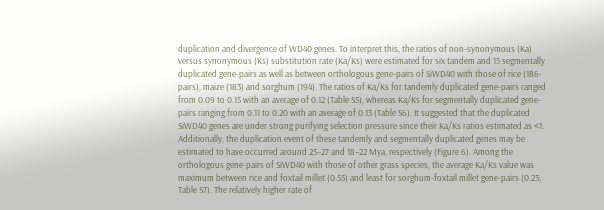duplication and divergence of WD40 genes. To interpret this, the ratios of non-synonymous (Ka) versus synonymous (Ks) substitution rate (Ka/Ks) were estimated for six tandem and 15 segmentally duplicated gene-pairs as well as between orthologous gene-pairs of SiWD40 with those of rice (186-pairs), maize (183) and sorghum (194). The ratios of Ka/Ks for tandemly duplicated gene-pairs ranged from 0.09 to 0.15 with an average of 0.12 (Table S5), whereas Ka/Ks for segmentally duplicated gene-pairs ranging from 0.11 to 0.20 with an average of 0.13 (Table S6). It suggested that the duplicated SiWD40 genes are under strong purifying selection pressure since their Ka/Ks ratios estimated as <1. Additionally, the duplication event of these tandemly and segmentally duplicated genes may be estimated to have occurred around 25–27 and 18–22 Mya, respectively (Figure 6). Among the orthologous gene-pairs of SiWD40 with those of other grass species, the average Ka/Ks value was maximum between rice and foxtail millet (0.55) and least for sorghum-foxtail millet gene-pairs (0.23; Table S7). The relatively higher rate of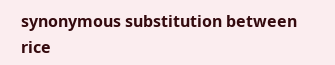synonymous substitution between rice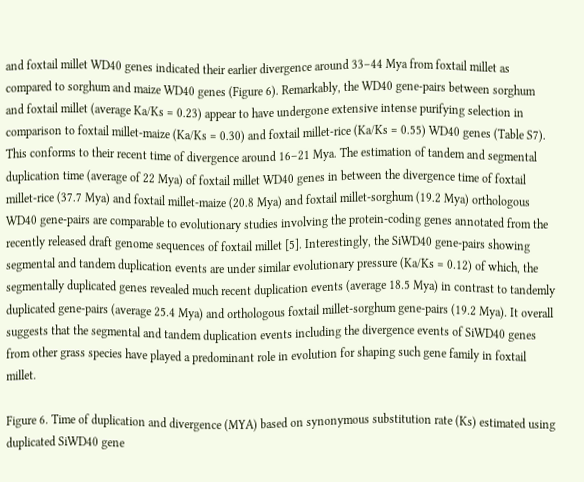and foxtail millet WD40 genes indicated their earlier divergence around 33–44 Mya from foxtail millet as compared to sorghum and maize WD40 genes (Figure 6). Remarkably, the WD40 gene-pairs between sorghum and foxtail millet (average Ka/Ks = 0.23) appear to have undergone extensive intense purifying selection in comparison to foxtail millet-maize (Ka/Ks = 0.30) and foxtail millet-rice (Ka/Ks = 0.55) WD40 genes (Table S7). This conforms to their recent time of divergence around 16–21 Mya. The estimation of tandem and segmental duplication time (average of 22 Mya) of foxtail millet WD40 genes in between the divergence time of foxtail millet-rice (37.7 Mya) and foxtail millet-maize (20.8 Mya) and foxtail millet-sorghum (19.2 Mya) orthologous WD40 gene-pairs are comparable to evolutionary studies involving the protein-coding genes annotated from the recently released draft genome sequences of foxtail millet [5]. Interestingly, the SiWD40 gene-pairs showing segmental and tandem duplication events are under similar evolutionary pressure (Ka/Ks = 0.12) of which, the segmentally duplicated genes revealed much recent duplication events (average 18.5 Mya) in contrast to tandemly duplicated gene-pairs (average 25.4 Mya) and orthologous foxtail millet-sorghum gene-pairs (19.2 Mya). It overall suggests that the segmental and tandem duplication events including the divergence events of SiWD40 genes from other grass species have played a predominant role in evolution for shaping such gene family in foxtail millet.

Figure 6. Time of duplication and divergence (MYA) based on synonymous substitution rate (Ks) estimated using duplicated SiWD40 gene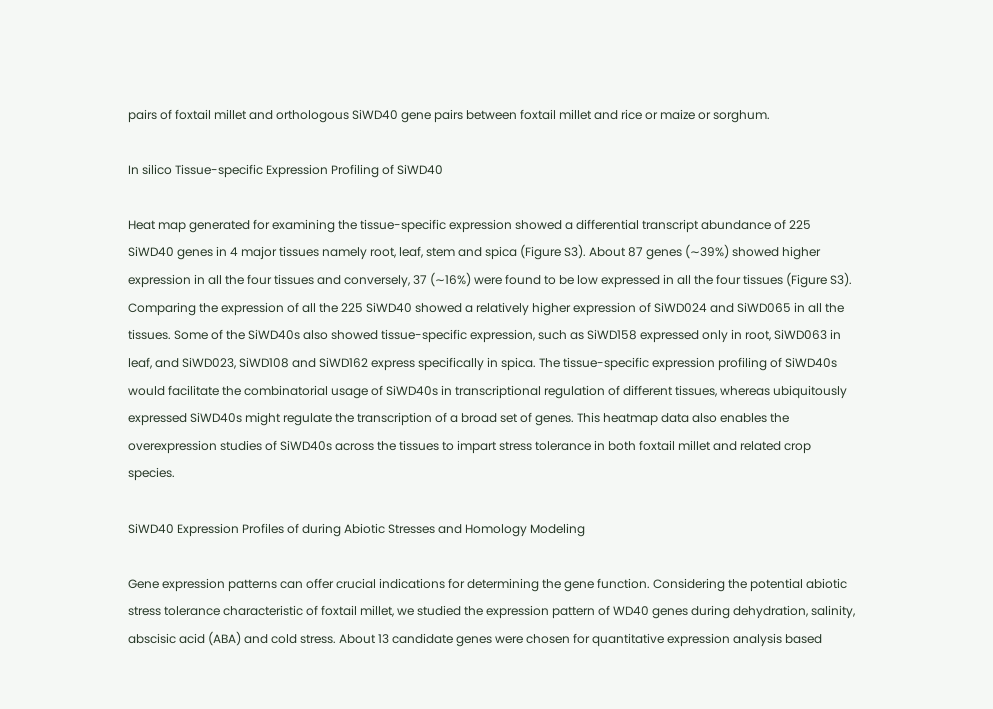pairs of foxtail millet and orthologous SiWD40 gene pairs between foxtail millet and rice or maize or sorghum.

In silico Tissue-specific Expression Profiling of SiWD40

Heat map generated for examining the tissue-specific expression showed a differential transcript abundance of 225 SiWD40 genes in 4 major tissues namely root, leaf, stem and spica (Figure S3). About 87 genes (∼39%) showed higher expression in all the four tissues and conversely, 37 (∼16%) were found to be low expressed in all the four tissues (Figure S3). Comparing the expression of all the 225 SiWD40 showed a relatively higher expression of SiWD024 and SiWD065 in all the tissues. Some of the SiWD40s also showed tissue-specific expression, such as SiWD158 expressed only in root, SiWD063 in leaf, and SiWD023, SiWD108 and SiWD162 express specifically in spica. The tissue-specific expression profiling of SiWD40s would facilitate the combinatorial usage of SiWD40s in transcriptional regulation of different tissues, whereas ubiquitously expressed SiWD40s might regulate the transcription of a broad set of genes. This heatmap data also enables the overexpression studies of SiWD40s across the tissues to impart stress tolerance in both foxtail millet and related crop species.

SiWD40 Expression Profiles of during Abiotic Stresses and Homology Modeling

Gene expression patterns can offer crucial indications for determining the gene function. Considering the potential abiotic stress tolerance characteristic of foxtail millet, we studied the expression pattern of WD40 genes during dehydration, salinity, abscisic acid (ABA) and cold stress. About 13 candidate genes were chosen for quantitative expression analysis based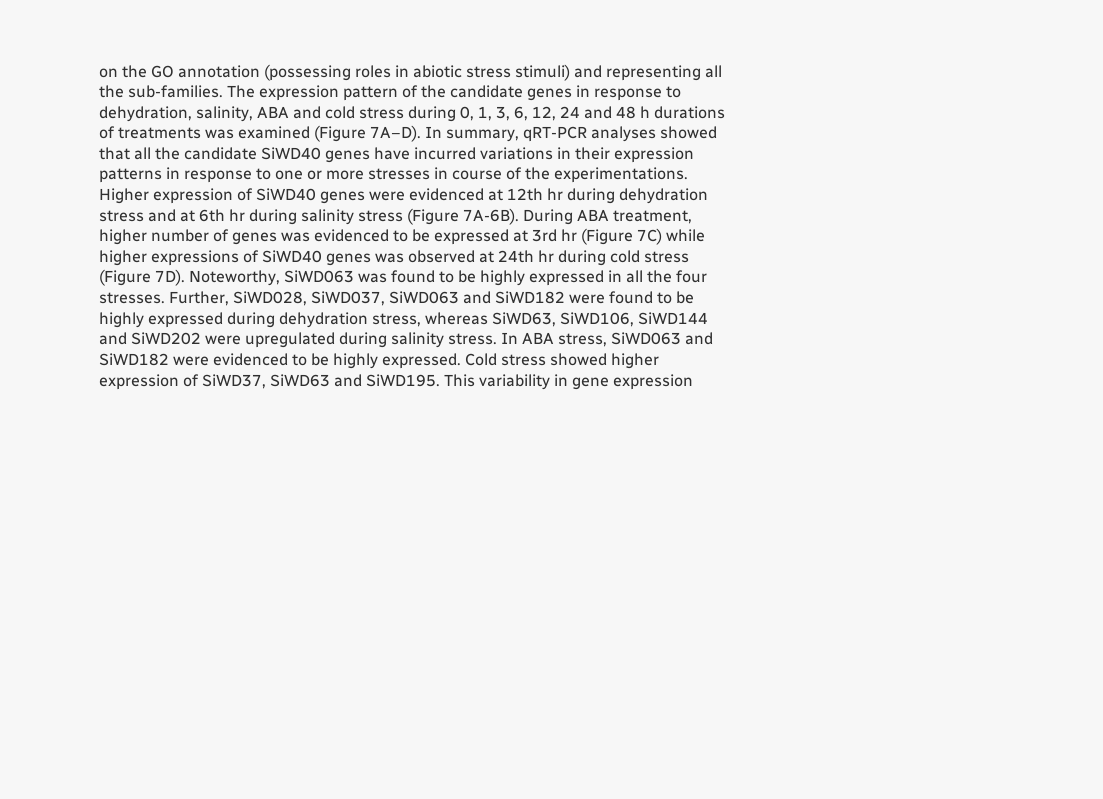on the GO annotation (possessing roles in abiotic stress stimuli) and representing all the sub-families. The expression pattern of the candidate genes in response to dehydration, salinity, ABA and cold stress during 0, 1, 3, 6, 12, 24 and 48 h durations of treatments was examined (Figure 7A–D). In summary, qRT-PCR analyses showed that all the candidate SiWD40 genes have incurred variations in their expression patterns in response to one or more stresses in course of the experimentations. Higher expression of SiWD40 genes were evidenced at 12th hr during dehydration stress and at 6th hr during salinity stress (Figure 7A-6B). During ABA treatment, higher number of genes was evidenced to be expressed at 3rd hr (Figure 7C) while higher expressions of SiWD40 genes was observed at 24th hr during cold stress (Figure 7D). Noteworthy, SiWD063 was found to be highly expressed in all the four stresses. Further, SiWD028, SiWD037, SiWD063 and SiWD182 were found to be highly expressed during dehydration stress, whereas SiWD63, SiWD106, SiWD144 and SiWD202 were upregulated during salinity stress. In ABA stress, SiWD063 and SiWD182 were evidenced to be highly expressed. Cold stress showed higher expression of SiWD37, SiWD63 and SiWD195. This variability in gene expression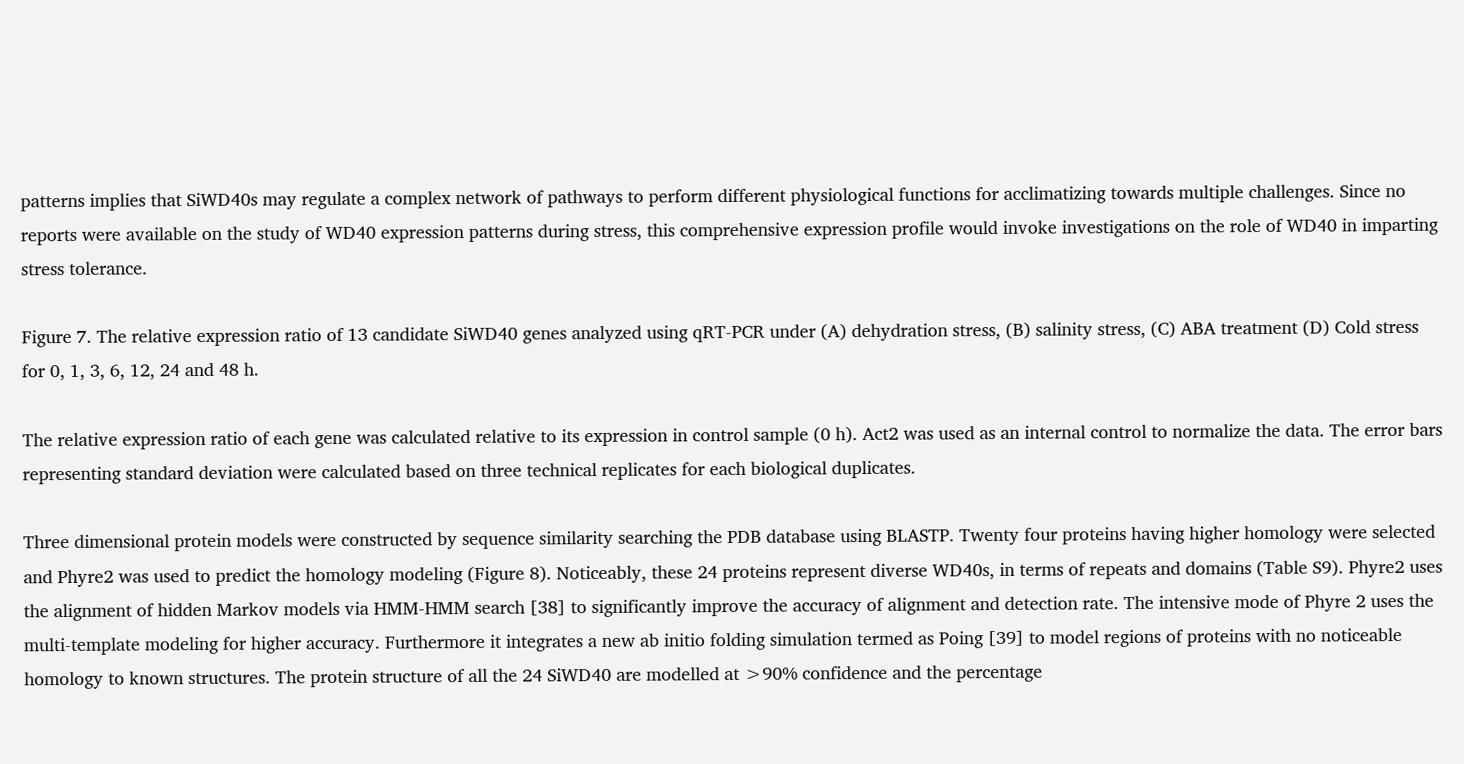patterns implies that SiWD40s may regulate a complex network of pathways to perform different physiological functions for acclimatizing towards multiple challenges. Since no reports were available on the study of WD40 expression patterns during stress, this comprehensive expression profile would invoke investigations on the role of WD40 in imparting stress tolerance.

Figure 7. The relative expression ratio of 13 candidate SiWD40 genes analyzed using qRT-PCR under (A) dehydration stress, (B) salinity stress, (C) ABA treatment (D) Cold stress for 0, 1, 3, 6, 12, 24 and 48 h.

The relative expression ratio of each gene was calculated relative to its expression in control sample (0 h). Act2 was used as an internal control to normalize the data. The error bars representing standard deviation were calculated based on three technical replicates for each biological duplicates.

Three dimensional protein models were constructed by sequence similarity searching the PDB database using BLASTP. Twenty four proteins having higher homology were selected and Phyre2 was used to predict the homology modeling (Figure 8). Noticeably, these 24 proteins represent diverse WD40s, in terms of repeats and domains (Table S9). Phyre2 uses the alignment of hidden Markov models via HMM-HMM search [38] to significantly improve the accuracy of alignment and detection rate. The intensive mode of Phyre 2 uses the multi-template modeling for higher accuracy. Furthermore it integrates a new ab initio folding simulation termed as Poing [39] to model regions of proteins with no noticeable homology to known structures. The protein structure of all the 24 SiWD40 are modelled at >90% confidence and the percentage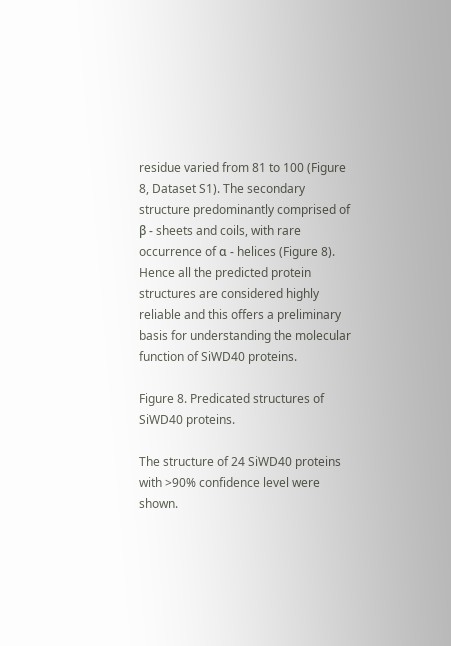residue varied from 81 to 100 (Figure 8, Dataset S1). The secondary structure predominantly comprised of β - sheets and coils, with rare occurrence of α - helices (Figure 8). Hence all the predicted protein structures are considered highly reliable and this offers a preliminary basis for understanding the molecular function of SiWD40 proteins.

Figure 8. Predicated structures of SiWD40 proteins.

The structure of 24 SiWD40 proteins with >90% confidence level were shown.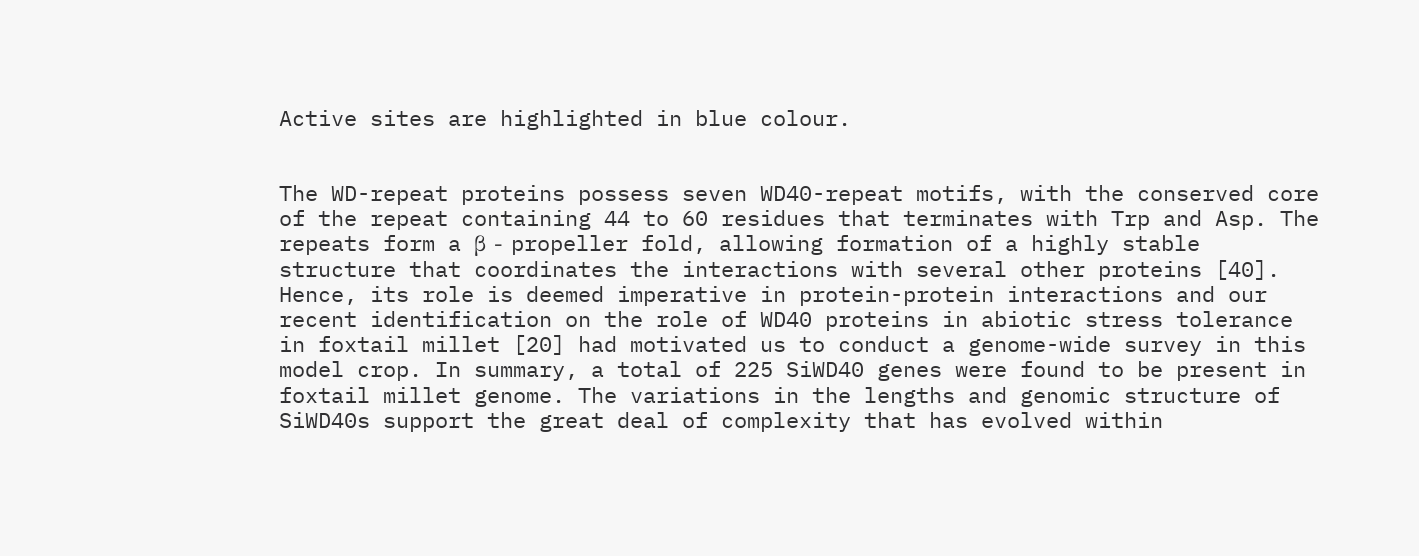Active sites are highlighted in blue colour.


The WD-repeat proteins possess seven WD40-repeat motifs, with the conserved core of the repeat containing 44 to 60 residues that terminates with Trp and Asp. The repeats form a β - propeller fold, allowing formation of a highly stable structure that coordinates the interactions with several other proteins [40]. Hence, its role is deemed imperative in protein-protein interactions and our recent identification on the role of WD40 proteins in abiotic stress tolerance in foxtail millet [20] had motivated us to conduct a genome-wide survey in this model crop. In summary, a total of 225 SiWD40 genes were found to be present in foxtail millet genome. The variations in the lengths and genomic structure of SiWD40s support the great deal of complexity that has evolved within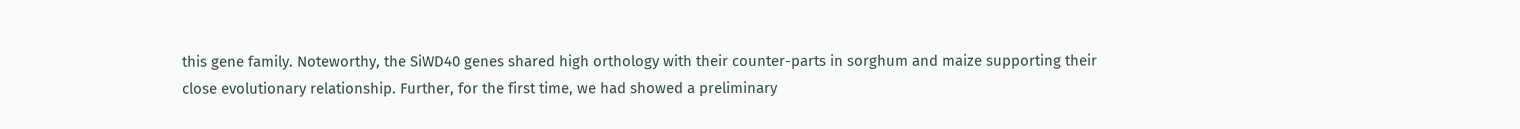this gene family. Noteworthy, the SiWD40 genes shared high orthology with their counter-parts in sorghum and maize supporting their close evolutionary relationship. Further, for the first time, we had showed a preliminary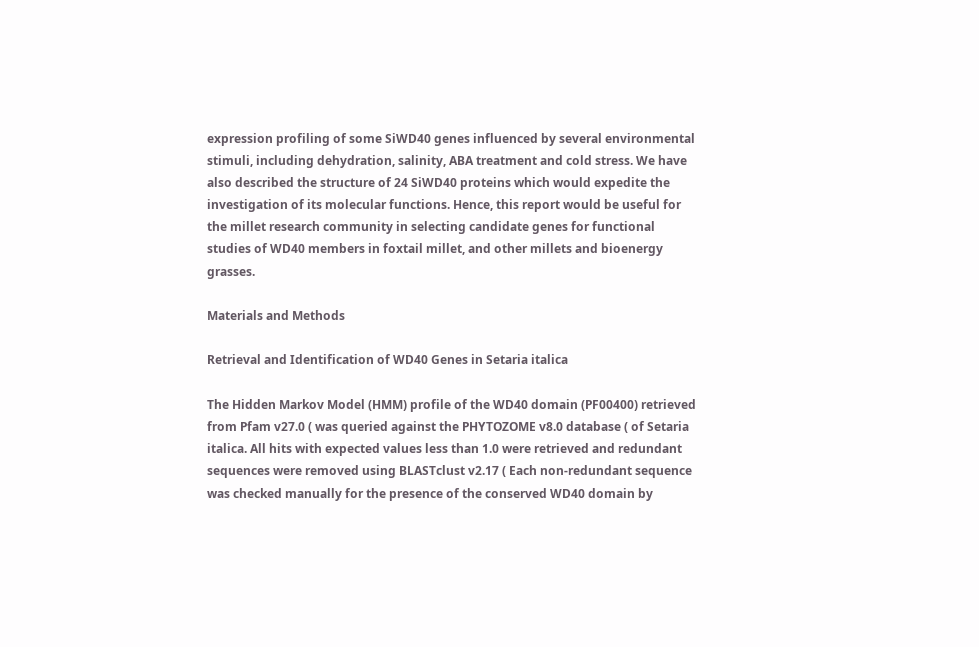expression profiling of some SiWD40 genes influenced by several environmental stimuli, including dehydration, salinity, ABA treatment and cold stress. We have also described the structure of 24 SiWD40 proteins which would expedite the investigation of its molecular functions. Hence, this report would be useful for the millet research community in selecting candidate genes for functional studies of WD40 members in foxtail millet, and other millets and bioenergy grasses.

Materials and Methods

Retrieval and Identification of WD40 Genes in Setaria italica

The Hidden Markov Model (HMM) profile of the WD40 domain (PF00400) retrieved from Pfam v27.0 ( was queried against the PHYTOZOME v8.0 database ( of Setaria italica. All hits with expected values less than 1.0 were retrieved and redundant sequences were removed using BLASTclust v2.17 ( Each non-redundant sequence was checked manually for the presence of the conserved WD40 domain by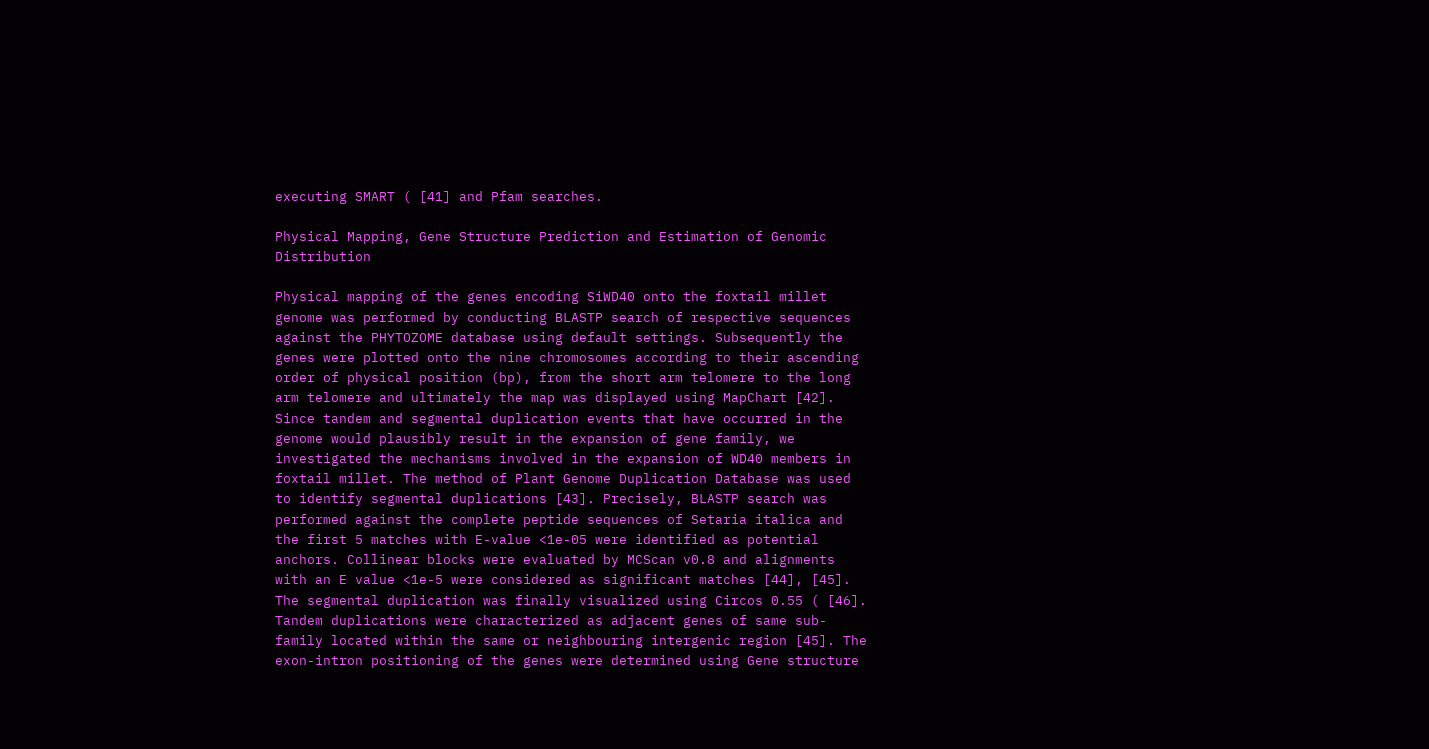executing SMART ( [41] and Pfam searches.

Physical Mapping, Gene Structure Prediction and Estimation of Genomic Distribution

Physical mapping of the genes encoding SiWD40 onto the foxtail millet genome was performed by conducting BLASTP search of respective sequences against the PHYTOZOME database using default settings. Subsequently the genes were plotted onto the nine chromosomes according to their ascending order of physical position (bp), from the short arm telomere to the long arm telomere and ultimately the map was displayed using MapChart [42]. Since tandem and segmental duplication events that have occurred in the genome would plausibly result in the expansion of gene family, we investigated the mechanisms involved in the expansion of WD40 members in foxtail millet. The method of Plant Genome Duplication Database was used to identify segmental duplications [43]. Precisely, BLASTP search was performed against the complete peptide sequences of Setaria italica and the first 5 matches with E-value <1e-05 were identified as potential anchors. Collinear blocks were evaluated by MCScan v0.8 and alignments with an E value <1e-5 were considered as significant matches [44], [45]. The segmental duplication was finally visualized using Circos 0.55 ( [46]. Tandem duplications were characterized as adjacent genes of same sub-family located within the same or neighbouring intergenic region [45]. The exon-intron positioning of the genes were determined using Gene structure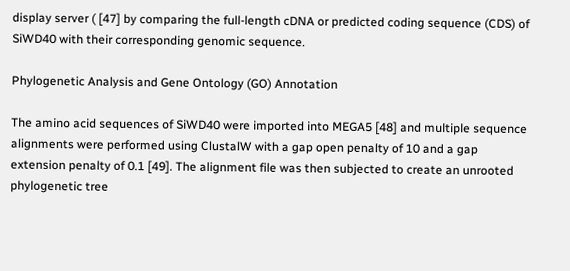display server ( [47] by comparing the full-length cDNA or predicted coding sequence (CDS) of SiWD40 with their corresponding genomic sequence.

Phylogenetic Analysis and Gene Ontology (GO) Annotation

The amino acid sequences of SiWD40 were imported into MEGA5 [48] and multiple sequence alignments were performed using ClustalW with a gap open penalty of 10 and a gap extension penalty of 0.1 [49]. The alignment file was then subjected to create an unrooted phylogenetic tree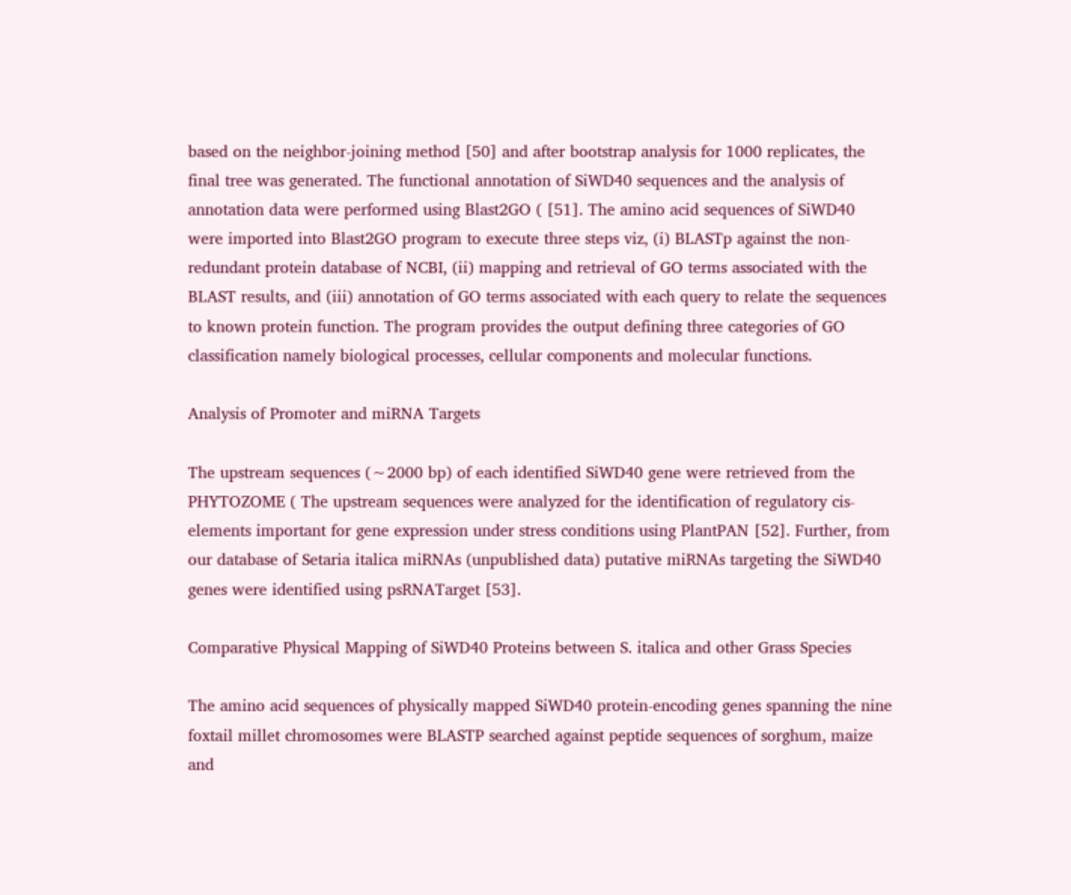based on the neighbor-joining method [50] and after bootstrap analysis for 1000 replicates, the final tree was generated. The functional annotation of SiWD40 sequences and the analysis of annotation data were performed using Blast2GO ( [51]. The amino acid sequences of SiWD40 were imported into Blast2GO program to execute three steps viz, (i) BLASTp against the non-redundant protein database of NCBI, (ii) mapping and retrieval of GO terms associated with the BLAST results, and (iii) annotation of GO terms associated with each query to relate the sequences to known protein function. The program provides the output defining three categories of GO classification namely biological processes, cellular components and molecular functions.

Analysis of Promoter and miRNA Targets

The upstream sequences (∼2000 bp) of each identified SiWD40 gene were retrieved from the PHYTOZOME ( The upstream sequences were analyzed for the identification of regulatory cis-elements important for gene expression under stress conditions using PlantPAN [52]. Further, from our database of Setaria italica miRNAs (unpublished data) putative miRNAs targeting the SiWD40 genes were identified using psRNATarget [53].

Comparative Physical Mapping of SiWD40 Proteins between S. italica and other Grass Species

The amino acid sequences of physically mapped SiWD40 protein-encoding genes spanning the nine foxtail millet chromosomes were BLASTP searched against peptide sequences of sorghum, maize and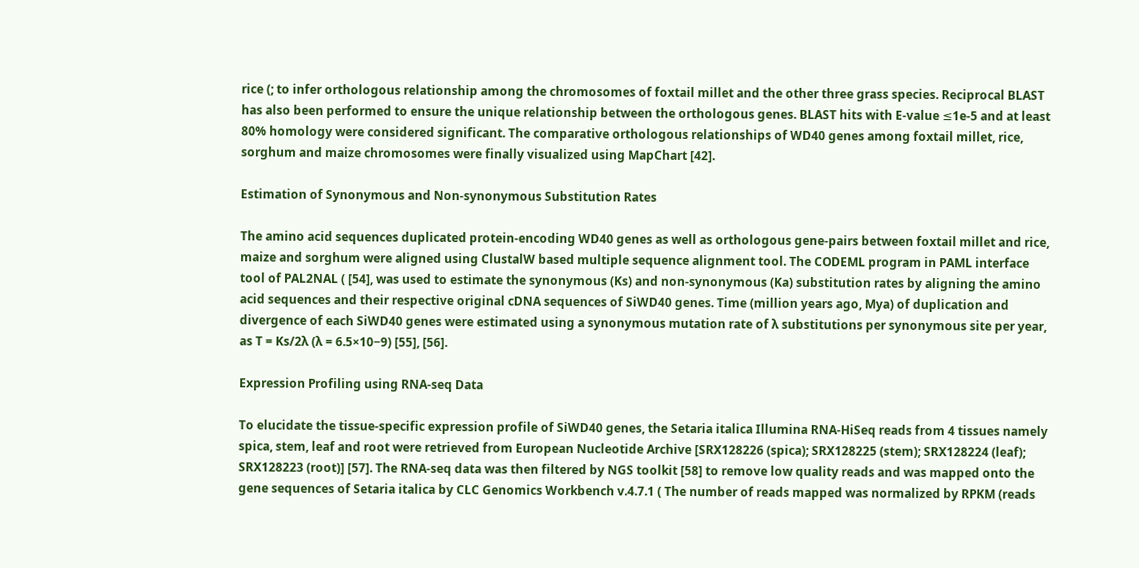rice (; to infer orthologous relationship among the chromosomes of foxtail millet and the other three grass species. Reciprocal BLAST has also been performed to ensure the unique relationship between the orthologous genes. BLAST hits with E-value ≤1e-5 and at least 80% homology were considered significant. The comparative orthologous relationships of WD40 genes among foxtail millet, rice, sorghum and maize chromosomes were finally visualized using MapChart [42].

Estimation of Synonymous and Non-synonymous Substitution Rates

The amino acid sequences duplicated protein-encoding WD40 genes as well as orthologous gene-pairs between foxtail millet and rice, maize and sorghum were aligned using ClustalW based multiple sequence alignment tool. The CODEML program in PAML interface tool of PAL2NAL ( [54], was used to estimate the synonymous (Ks) and non-synonymous (Ka) substitution rates by aligning the amino acid sequences and their respective original cDNA sequences of SiWD40 genes. Time (million years ago, Mya) of duplication and divergence of each SiWD40 genes were estimated using a synonymous mutation rate of λ substitutions per synonymous site per year, as T = Ks/2λ (λ = 6.5×10−9) [55], [56].

Expression Profiling using RNA-seq Data

To elucidate the tissue-specific expression profile of SiWD40 genes, the Setaria italica Illumina RNA-HiSeq reads from 4 tissues namely spica, stem, leaf and root were retrieved from European Nucleotide Archive [SRX128226 (spica); SRX128225 (stem); SRX128224 (leaf); SRX128223 (root)] [57]. The RNA-seq data was then filtered by NGS toolkit [58] to remove low quality reads and was mapped onto the gene sequences of Setaria italica by CLC Genomics Workbench v.4.7.1 ( The number of reads mapped was normalized by RPKM (reads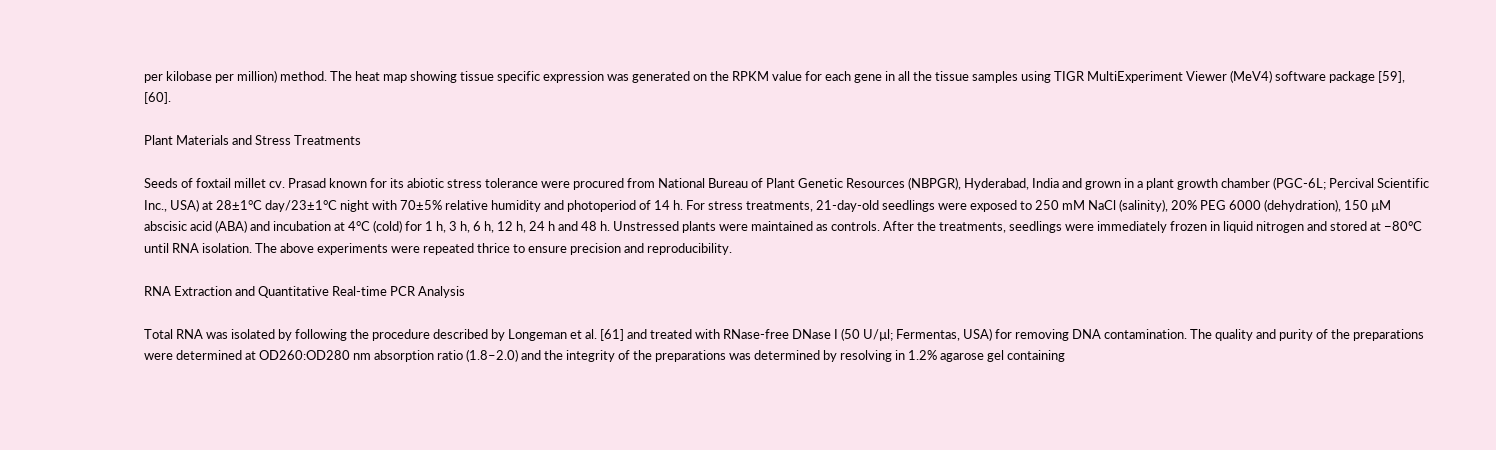per kilobase per million) method. The heat map showing tissue specific expression was generated on the RPKM value for each gene in all the tissue samples using TIGR MultiExperiment Viewer (MeV4) software package [59], [60].

Plant Materials and Stress Treatments

Seeds of foxtail millet cv. Prasad known for its abiotic stress tolerance were procured from National Bureau of Plant Genetic Resources (NBPGR), Hyderabad, India and grown in a plant growth chamber (PGC-6L; Percival Scientific Inc., USA) at 28±1°C day/23±1°C night with 70±5% relative humidity and photoperiod of 14 h. For stress treatments, 21-day-old seedlings were exposed to 250 mM NaCl (salinity), 20% PEG 6000 (dehydration), 150 µM abscisic acid (ABA) and incubation at 4°C (cold) for 1 h, 3 h, 6 h, 12 h, 24 h and 48 h. Unstressed plants were maintained as controls. After the treatments, seedlings were immediately frozen in liquid nitrogen and stored at −80°C until RNA isolation. The above experiments were repeated thrice to ensure precision and reproducibility.

RNA Extraction and Quantitative Real-time PCR Analysis

Total RNA was isolated by following the procedure described by Longeman et al. [61] and treated with RNase-free DNase I (50 U/µl; Fermentas, USA) for removing DNA contamination. The quality and purity of the preparations were determined at OD260:OD280 nm absorption ratio (1.8–2.0) and the integrity of the preparations was determined by resolving in 1.2% agarose gel containing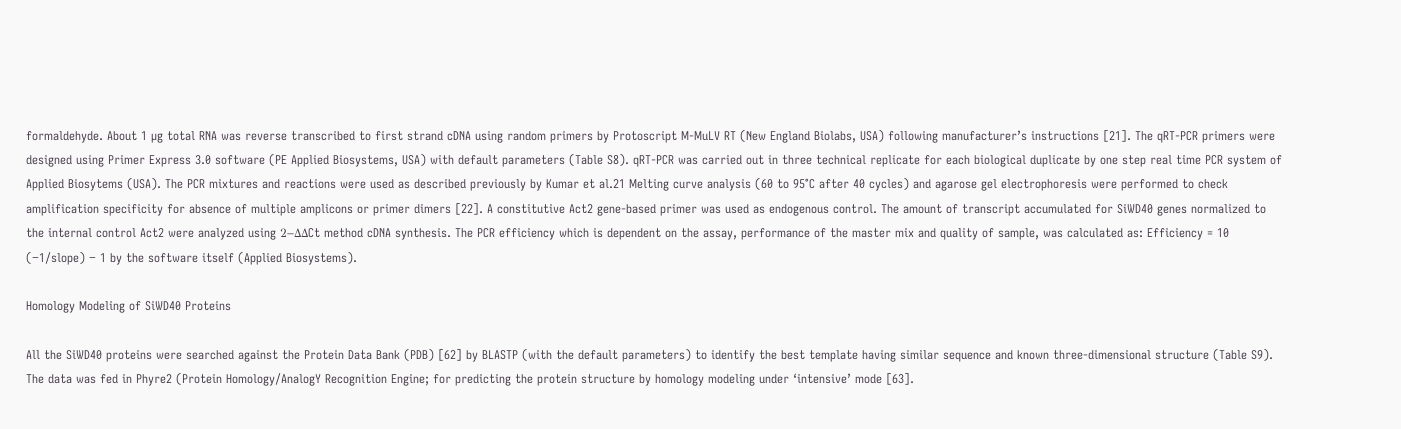formaldehyde. About 1 µg total RNA was reverse transcribed to first strand cDNA using random primers by Protoscript M-MuLV RT (New England Biolabs, USA) following manufacturer’s instructions [21]. The qRT-PCR primers were designed using Primer Express 3.0 software (PE Applied Biosystems, USA) with default parameters (Table S8). qRT-PCR was carried out in three technical replicate for each biological duplicate by one step real time PCR system of Applied Biosytems (USA). The PCR mixtures and reactions were used as described previously by Kumar et al.21 Melting curve analysis (60 to 95°C after 40 cycles) and agarose gel electrophoresis were performed to check amplification specificity for absence of multiple amplicons or primer dimers [22]. A constitutive Act2 gene-based primer was used as endogenous control. The amount of transcript accumulated for SiWD40 genes normalized to the internal control Act2 were analyzed using 2−ΔΔCt method cDNA synthesis. The PCR efficiency which is dependent on the assay, performance of the master mix and quality of sample, was calculated as: Efficiency = 10 (−1/slope) − 1 by the software itself (Applied Biosystems).

Homology Modeling of SiWD40 Proteins

All the SiWD40 proteins were searched against the Protein Data Bank (PDB) [62] by BLASTP (with the default parameters) to identify the best template having similar sequence and known three-dimensional structure (Table S9). The data was fed in Phyre2 (Protein Homology/AnalogY Recognition Engine; for predicting the protein structure by homology modeling under ‘intensive’ mode [63].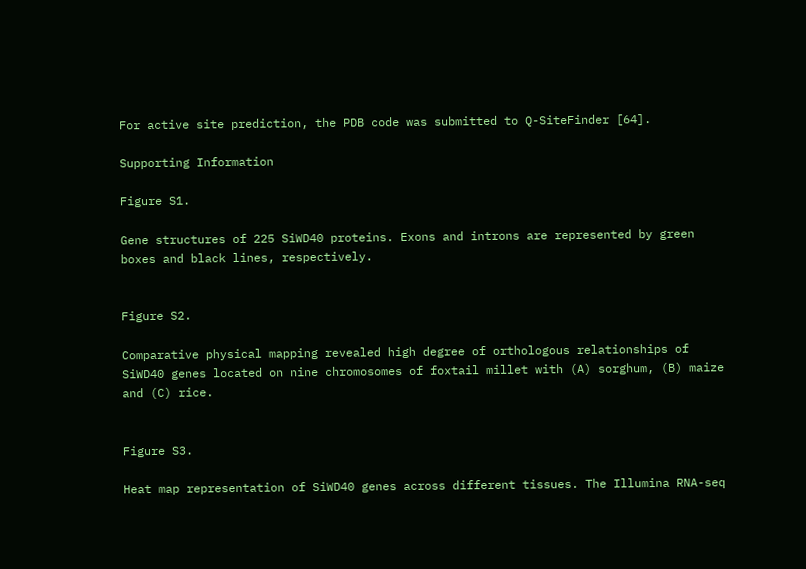For active site prediction, the PDB code was submitted to Q-SiteFinder [64].

Supporting Information

Figure S1.

Gene structures of 225 SiWD40 proteins. Exons and introns are represented by green boxes and black lines, respectively.


Figure S2.

Comparative physical mapping revealed high degree of orthologous relationships of SiWD40 genes located on nine chromosomes of foxtail millet with (A) sorghum, (B) maize and (C) rice.


Figure S3.

Heat map representation of SiWD40 genes across different tissues. The Illumina RNA-seq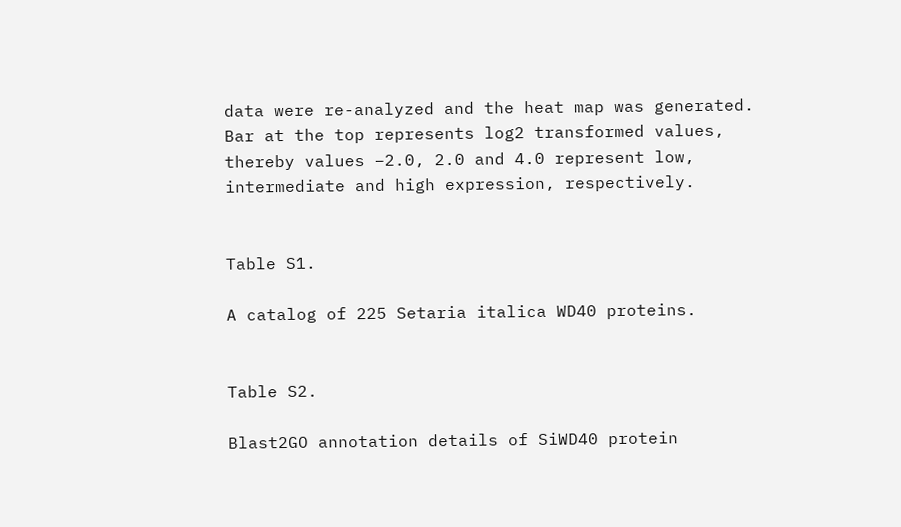data were re-analyzed and the heat map was generated. Bar at the top represents log2 transformed values, thereby values −2.0, 2.0 and 4.0 represent low, intermediate and high expression, respectively.


Table S1.

A catalog of 225 Setaria italica WD40 proteins.


Table S2.

Blast2GO annotation details of SiWD40 protein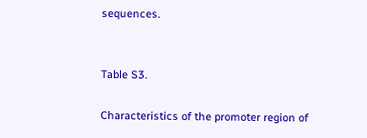sequences.


Table S3.

Characteristics of the promoter region of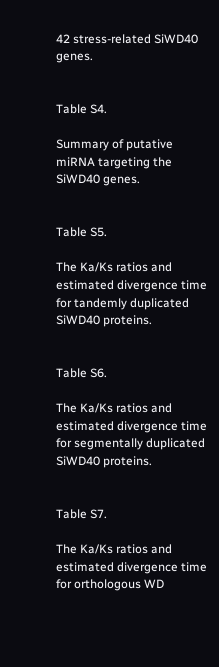42 stress-related SiWD40 genes.


Table S4.

Summary of putative miRNA targeting the SiWD40 genes.


Table S5.

The Ka/Ks ratios and estimated divergence time for tandemly duplicated SiWD40 proteins.


Table S6.

The Ka/Ks ratios and estimated divergence time for segmentally duplicated SiWD40 proteins.


Table S7.

The Ka/Ks ratios and estimated divergence time for orthologous WD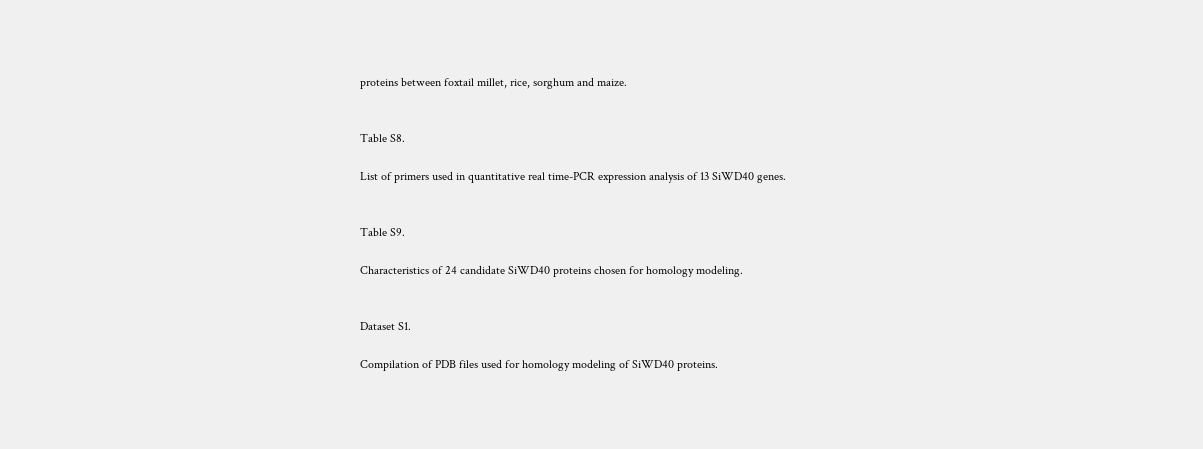proteins between foxtail millet, rice, sorghum and maize.


Table S8.

List of primers used in quantitative real time-PCR expression analysis of 13 SiWD40 genes.


Table S9.

Characteristics of 24 candidate SiWD40 proteins chosen for homology modeling.


Dataset S1.

Compilation of PDB files used for homology modeling of SiWD40 proteins.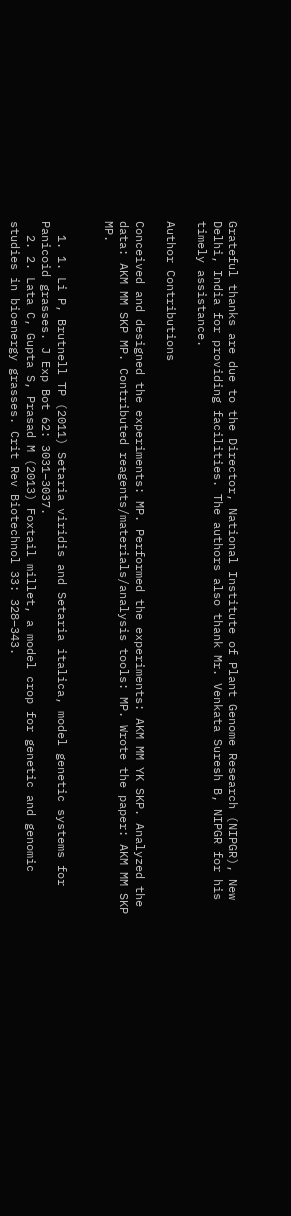Grateful thanks are due to the Director, National Institute of Plant Genome Research (NIPGR), New Delhi, India for providing facilities. The authors also thank Mr. Venkata Suresh B, NIPGR for his timely assistance.

Author Contributions

Conceived and designed the experiments: MP. Performed the experiments: AKM MM YK SKP. Analyzed the data: AKM MM SKP MP. Contributed reagents/materials/analysis tools: MP. Wrote the paper: AKM MM SKP MP.


  1. 1. Li P, Brutnell TP (2011) Setaria viridis and Setaria italica, model genetic systems for Panicoid grasses. J Exp Bot 62: 3031–3037.
  2. 2. Lata C, Gupta S, Prasad M (2013) Foxtail millet, a model crop for genetic and genomic studies in bioenergy grasses. Crit Rev Biotechnol 33: 328–343.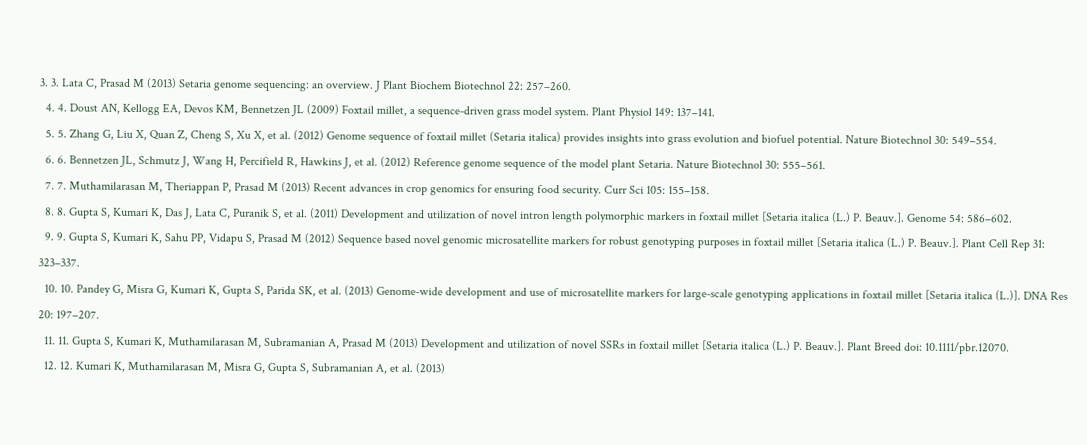3. 3. Lata C, Prasad M (2013) Setaria genome sequencing: an overview. J Plant Biochem Biotechnol 22: 257–260.
  4. 4. Doust AN, Kellogg EA, Devos KM, Bennetzen JL (2009) Foxtail millet, a sequence-driven grass model system. Plant Physiol 149: 137–141.
  5. 5. Zhang G, Liu X, Quan Z, Cheng S, Xu X, et al. (2012) Genome sequence of foxtail millet (Setaria italica) provides insights into grass evolution and biofuel potential. Nature Biotechnol 30: 549–554.
  6. 6. Bennetzen JL, Schmutz J, Wang H, Percifield R, Hawkins J, et al. (2012) Reference genome sequence of the model plant Setaria. Nature Biotechnol 30: 555–561.
  7. 7. Muthamilarasan M, Theriappan P, Prasad M (2013) Recent advances in crop genomics for ensuring food security. Curr Sci 105: 155–158.
  8. 8. Gupta S, Kumari K, Das J, Lata C, Puranik S, et al. (2011) Development and utilization of novel intron length polymorphic markers in foxtail millet [Setaria italica (L.) P. Beauv.]. Genome 54: 586–602.
  9. 9. Gupta S, Kumari K, Sahu PP, Vidapu S, Prasad M (2012) Sequence based novel genomic microsatellite markers for robust genotyping purposes in foxtail millet [Setaria italica (L.) P. Beauv.]. Plant Cell Rep 31: 323–337.
  10. 10. Pandey G, Misra G, Kumari K, Gupta S, Parida SK, et al. (2013) Genome-wide development and use of microsatellite markers for large-scale genotyping applications in foxtail millet [Setaria italica (L.)]. DNA Res 20: 197–207.
  11. 11. Gupta S, Kumari K, Muthamilarasan M, Subramanian A, Prasad M (2013) Development and utilization of novel SSRs in foxtail millet [Setaria italica (L.) P. Beauv.]. Plant Breed doi: 10.1111/pbr.12070.
  12. 12. Kumari K, Muthamilarasan M, Misra G, Gupta S, Subramanian A, et al. (2013)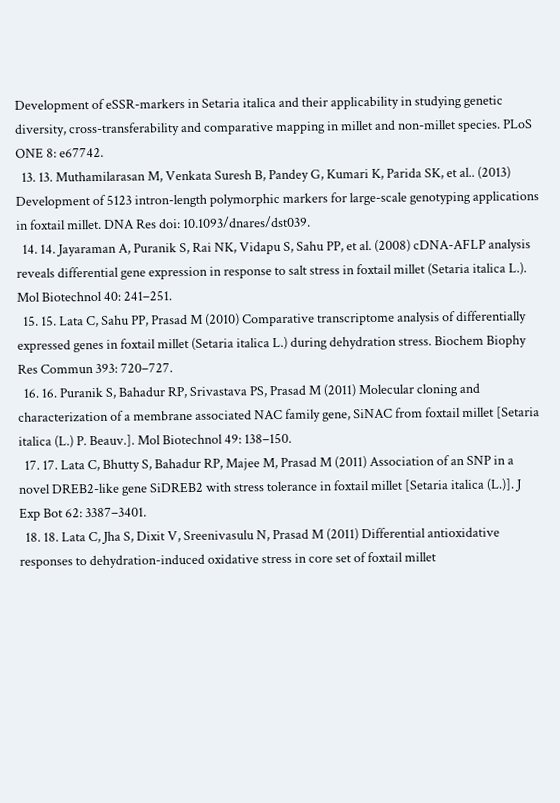Development of eSSR-markers in Setaria italica and their applicability in studying genetic diversity, cross-transferability and comparative mapping in millet and non-millet species. PLoS ONE 8: e67742.
  13. 13. Muthamilarasan M, Venkata Suresh B, Pandey G, Kumari K, Parida SK, et al.. (2013) Development of 5123 intron-length polymorphic markers for large-scale genotyping applications in foxtail millet. DNA Res doi: 10.1093/dnares/dst039.
  14. 14. Jayaraman A, Puranik S, Rai NK, Vidapu S, Sahu PP, et al. (2008) cDNA-AFLP analysis reveals differential gene expression in response to salt stress in foxtail millet (Setaria italica L.). Mol Biotechnol 40: 241–251.
  15. 15. Lata C, Sahu PP, Prasad M (2010) Comparative transcriptome analysis of differentially expressed genes in foxtail millet (Setaria italica L.) during dehydration stress. Biochem Biophy Res Commun 393: 720–727.
  16. 16. Puranik S, Bahadur RP, Srivastava PS, Prasad M (2011) Molecular cloning and characterization of a membrane associated NAC family gene, SiNAC from foxtail millet [Setaria italica (L.) P. Beauv.]. Mol Biotechnol 49: 138–150.
  17. 17. Lata C, Bhutty S, Bahadur RP, Majee M, Prasad M (2011) Association of an SNP in a novel DREB2-like gene SiDREB2 with stress tolerance in foxtail millet [Setaria italica (L.)]. J Exp Bot 62: 3387–3401.
  18. 18. Lata C, Jha S, Dixit V, Sreenivasulu N, Prasad M (2011) Differential antioxidative responses to dehydration-induced oxidative stress in core set of foxtail millet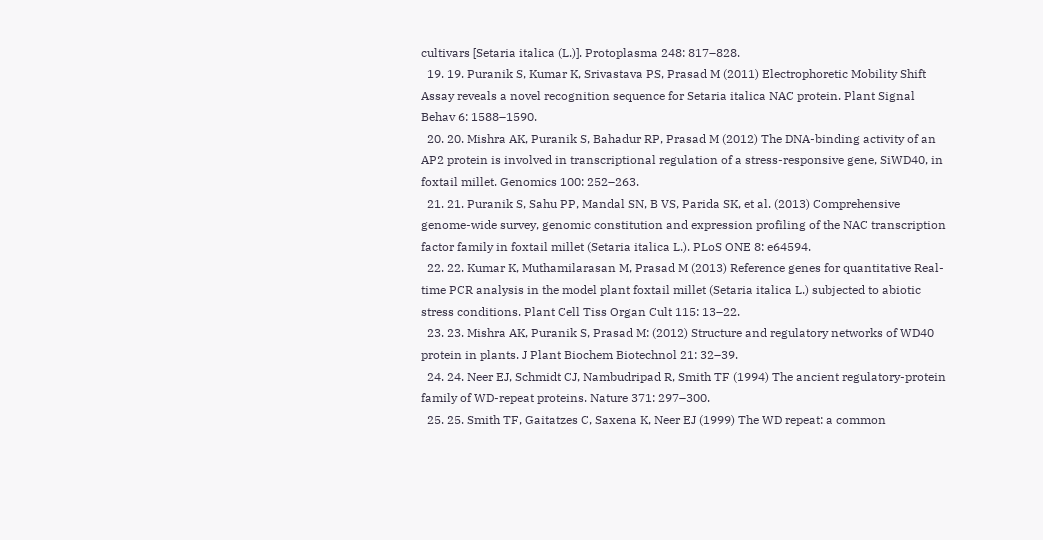cultivars [Setaria italica (L.)]. Protoplasma 248: 817–828.
  19. 19. Puranik S, Kumar K, Srivastava PS, Prasad M (2011) Electrophoretic Mobility Shift Assay reveals a novel recognition sequence for Setaria italica NAC protein. Plant Signal Behav 6: 1588–1590.
  20. 20. Mishra AK, Puranik S, Bahadur RP, Prasad M (2012) The DNA-binding activity of an AP2 protein is involved in transcriptional regulation of a stress-responsive gene, SiWD40, in foxtail millet. Genomics 100: 252–263.
  21. 21. Puranik S, Sahu PP, Mandal SN, B VS, Parida SK, et al. (2013) Comprehensive genome-wide survey, genomic constitution and expression profiling of the NAC transcription factor family in foxtail millet (Setaria italica L.). PLoS ONE 8: e64594.
  22. 22. Kumar K, Muthamilarasan M, Prasad M (2013) Reference genes for quantitative Real-time PCR analysis in the model plant foxtail millet (Setaria italica L.) subjected to abiotic stress conditions. Plant Cell Tiss Organ Cult 115: 13–22.
  23. 23. Mishra AK, Puranik S, Prasad M: (2012) Structure and regulatory networks of WD40 protein in plants. J Plant Biochem Biotechnol 21: 32–39.
  24. 24. Neer EJ, Schmidt CJ, Nambudripad R, Smith TF (1994) The ancient regulatory-protein family of WD-repeat proteins. Nature 371: 297–300.
  25. 25. Smith TF, Gaitatzes C, Saxena K, Neer EJ (1999) The WD repeat: a common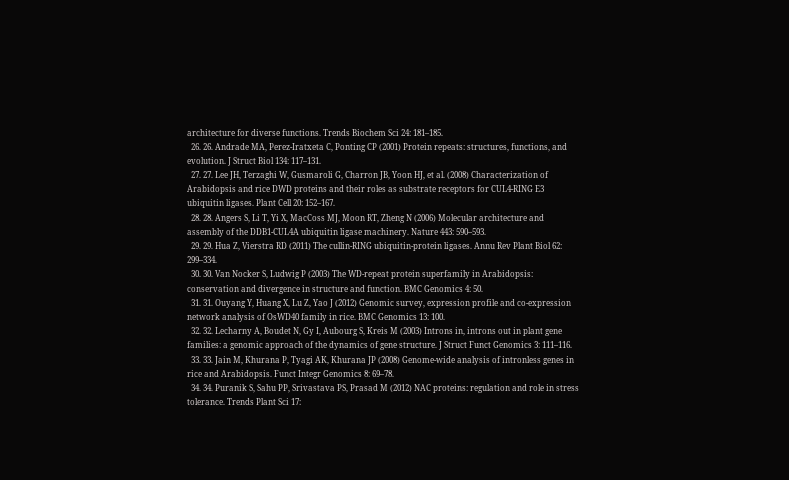architecture for diverse functions. Trends Biochem Sci 24: 181–185.
  26. 26. Andrade MA, Perez-Iratxeta C, Ponting CP (2001) Protein repeats: structures, functions, and evolution. J Struct Biol 134: 117–131.
  27. 27. Lee JH, Terzaghi W, Gusmaroli G, Charron JB, Yoon HJ, et al. (2008) Characterization of Arabidopsis and rice DWD proteins and their roles as substrate receptors for CUL4-RING E3 ubiquitin ligases. Plant Cell 20: 152–167.
  28. 28. Angers S, Li T, Yi X, MacCoss MJ, Moon RT, Zheng N (2006) Molecular architecture and assembly of the DDB1-CUL4A ubiquitin ligase machinery. Nature 443: 590–593.
  29. 29. Hua Z, Vierstra RD (2011) The cullin-RING ubiquitin-protein ligases. Annu Rev Plant Biol 62: 299–334.
  30. 30. Van Nocker S, Ludwig P (2003) The WD-repeat protein superfamily in Arabidopsis: conservation and divergence in structure and function. BMC Genomics 4: 50.
  31. 31. Ouyang Y, Huang X, Lu Z, Yao J (2012) Genomic survey, expression profile and co-expression network analysis of OsWD40 family in rice. BMC Genomics 13: 100.
  32. 32. Lecharny A, Boudet N, Gy I, Aubourg S, Kreis M (2003) Introns in, introns out in plant gene families: a genomic approach of the dynamics of gene structure. J Struct Funct Genomics 3: 111–116.
  33. 33. Jain M, Khurana P, Tyagi AK, Khurana JP (2008) Genome-wide analysis of intronless genes in rice and Arabidopsis. Funct Integr Genomics 8: 69–78.
  34. 34. Puranik S, Sahu PP, Srivastava PS, Prasad M (2012) NAC proteins: regulation and role in stress tolerance. Trends Plant Sci 17: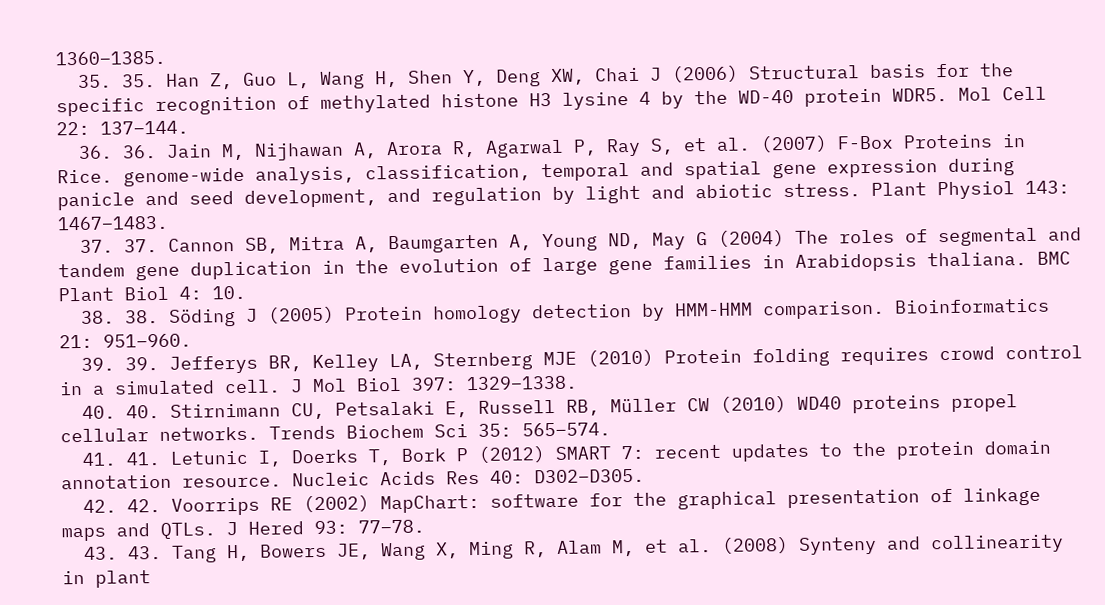1360–1385.
  35. 35. Han Z, Guo L, Wang H, Shen Y, Deng XW, Chai J (2006) Structural basis for the specific recognition of methylated histone H3 lysine 4 by the WD-40 protein WDR5. Mol Cell 22: 137–144.
  36. 36. Jain M, Nijhawan A, Arora R, Agarwal P, Ray S, et al. (2007) F-Box Proteins in Rice. genome-wide analysis, classification, temporal and spatial gene expression during panicle and seed development, and regulation by light and abiotic stress. Plant Physiol 143: 1467–1483.
  37. 37. Cannon SB, Mitra A, Baumgarten A, Young ND, May G (2004) The roles of segmental and tandem gene duplication in the evolution of large gene families in Arabidopsis thaliana. BMC Plant Biol 4: 10.
  38. 38. Söding J (2005) Protein homology detection by HMM-HMM comparison. Bioinformatics 21: 951–960.
  39. 39. Jefferys BR, Kelley LA, Sternberg MJE (2010) Protein folding requires crowd control in a simulated cell. J Mol Biol 397: 1329–1338.
  40. 40. Stirnimann CU, Petsalaki E, Russell RB, Müller CW (2010) WD40 proteins propel cellular networks. Trends Biochem Sci 35: 565–574.
  41. 41. Letunic I, Doerks T, Bork P (2012) SMART 7: recent updates to the protein domain annotation resource. Nucleic Acids Res 40: D302–D305.
  42. 42. Voorrips RE (2002) MapChart: software for the graphical presentation of linkage maps and QTLs. J Hered 93: 77–78.
  43. 43. Tang H, Bowers JE, Wang X, Ming R, Alam M, et al. (2008) Synteny and collinearity in plant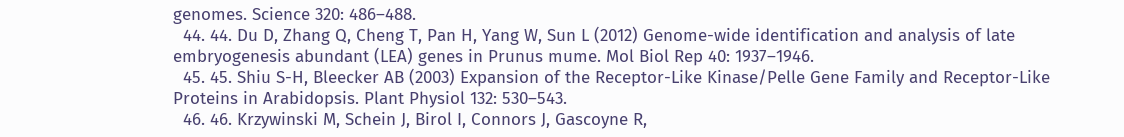genomes. Science 320: 486–488.
  44. 44. Du D, Zhang Q, Cheng T, Pan H, Yang W, Sun L (2012) Genome-wide identification and analysis of late embryogenesis abundant (LEA) genes in Prunus mume. Mol Biol Rep 40: 1937–1946.
  45. 45. Shiu S-H, Bleecker AB (2003) Expansion of the Receptor-Like Kinase/Pelle Gene Family and Receptor-Like Proteins in Arabidopsis. Plant Physiol 132: 530–543.
  46. 46. Krzywinski M, Schein J, Birol I, Connors J, Gascoyne R,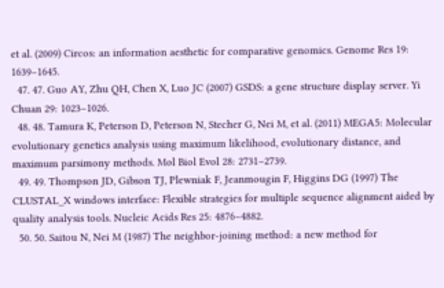et al. (2009) Circos: an information aesthetic for comparative genomics. Genome Res 19: 1639–1645.
  47. 47. Guo AY, Zhu QH, Chen X, Luo JC (2007) GSDS: a gene structure display server. Yi Chuan 29: 1023–1026.
  48. 48. Tamura K, Peterson D, Peterson N, Stecher G, Nei M, et al. (2011) MEGA5: Molecular evolutionary genetics analysis using maximum likelihood, evolutionary distance, and maximum parsimony methods. Mol Biol Evol 28: 2731–2739.
  49. 49. Thompson JD, Gibson TJ, Plewniak F, Jeanmougin F, Higgins DG (1997) The CLUSTAL_X windows interface: Flexible strategies for multiple sequence alignment aided by quality analysis tools. Nucleic Acids Res 25: 4876–4882.
  50. 50. Saitou N, Nei M (1987) The neighbor-joining method: a new method for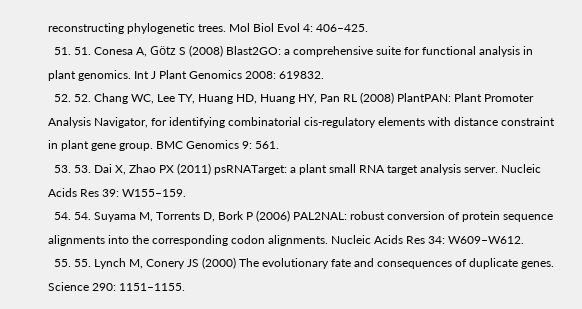reconstructing phylogenetic trees. Mol Biol Evol 4: 406–425.
  51. 51. Conesa A, Götz S (2008) Blast2GO: a comprehensive suite for functional analysis in plant genomics. Int J Plant Genomics 2008: 619832.
  52. 52. Chang WC, Lee TY, Huang HD, Huang HY, Pan RL (2008) PlantPAN: Plant Promoter Analysis Navigator, for identifying combinatorial cis-regulatory elements with distance constraint in plant gene group. BMC Genomics 9: 561.
  53. 53. Dai X, Zhao PX (2011) psRNATarget: a plant small RNA target analysis server. Nucleic Acids Res 39: W155–159.
  54. 54. Suyama M, Torrents D, Bork P (2006) PAL2NAL: robust conversion of protein sequence alignments into the corresponding codon alignments. Nucleic Acids Res 34: W609–W612.
  55. 55. Lynch M, Conery JS (2000) The evolutionary fate and consequences of duplicate genes. Science 290: 1151–1155.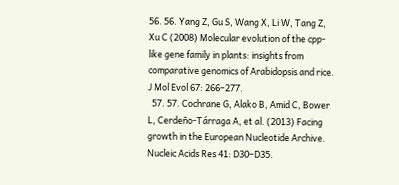56. 56. Yang Z, Gu S, Wang X, Li W, Tang Z, Xu C (2008) Molecular evolution of the cpp-like gene family in plants: insights from comparative genomics of Arabidopsis and rice. J Mol Evol 67: 266–277.
  57. 57. Cochrane G, Alako B, Amid C, Bower L, Cerdeño-Tárraga A, et al. (2013) Facing growth in the European Nucleotide Archive. Nucleic Acids Res 41: D30–D35.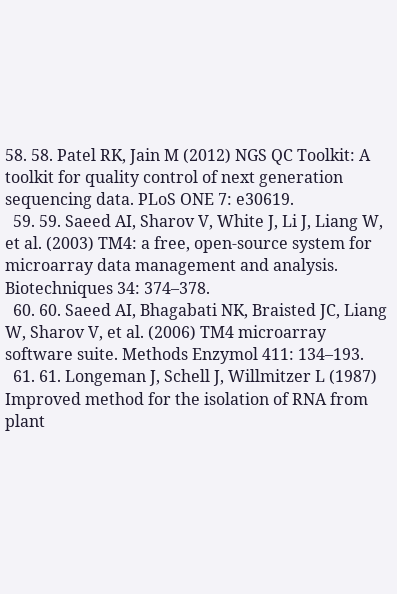58. 58. Patel RK, Jain M (2012) NGS QC Toolkit: A toolkit for quality control of next generation sequencing data. PLoS ONE 7: e30619.
  59. 59. Saeed AI, Sharov V, White J, Li J, Liang W, et al. (2003) TM4: a free, open-source system for microarray data management and analysis. Biotechniques 34: 374–378.
  60. 60. Saeed AI, Bhagabati NK, Braisted JC, Liang W, Sharov V, et al. (2006) TM4 microarray software suite. Methods Enzymol 411: 134–193.
  61. 61. Longeman J, Schell J, Willmitzer L (1987) Improved method for the isolation of RNA from plant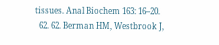tissues. Anal Biochem 163: 16–20.
  62. 62. Berman HM, Westbrook J,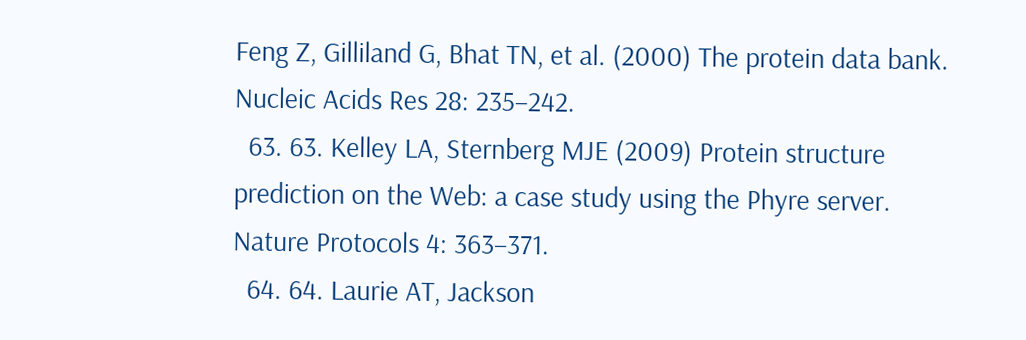Feng Z, Gilliland G, Bhat TN, et al. (2000) The protein data bank. Nucleic Acids Res 28: 235–242.
  63. 63. Kelley LA, Sternberg MJE (2009) Protein structure prediction on the Web: a case study using the Phyre server. Nature Protocols 4: 363–371.
  64. 64. Laurie AT, Jackson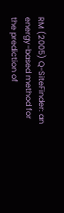RM (2005) Q-SiteFinder: an energy-based method for the prediction of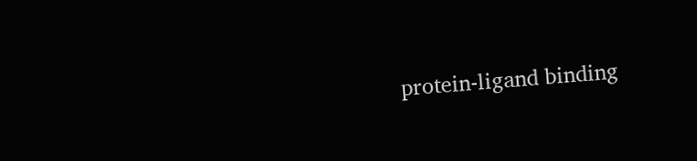protein-ligand binding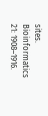sites. Bioinformatics 21: 1908–1916.